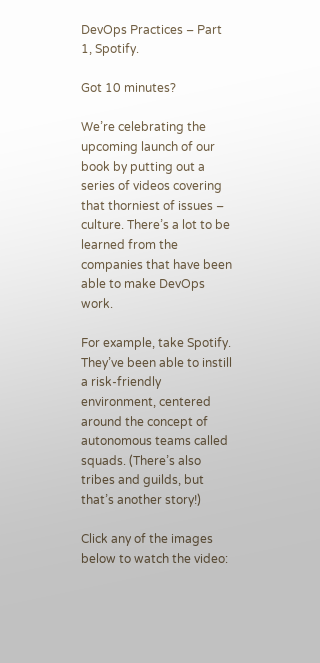DevOps Practices – Part 1, Spotify.

Got 10 minutes?

We’re celebrating the upcoming launch of our book by putting out a series of videos covering that thorniest of issues – culture. There’s a lot to be learned from the companies that have been able to make DevOps work.

For example, take Spotify. They’ve been able to instill a risk-friendly environment, centered around the concept of autonomous teams called squads. (There’s also tribes and guilds, but that’s another story!)

Click any of the images below to watch the video: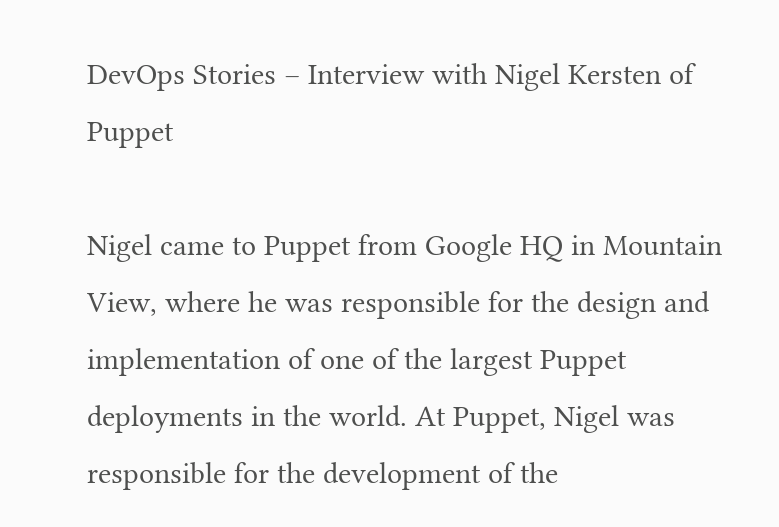DevOps Stories – Interview with Nigel Kersten of Puppet

Nigel came to Puppet from Google HQ in Mountain View, where he was responsible for the design and implementation of one of the largest Puppet deployments in the world. At Puppet, Nigel was responsible for the development of the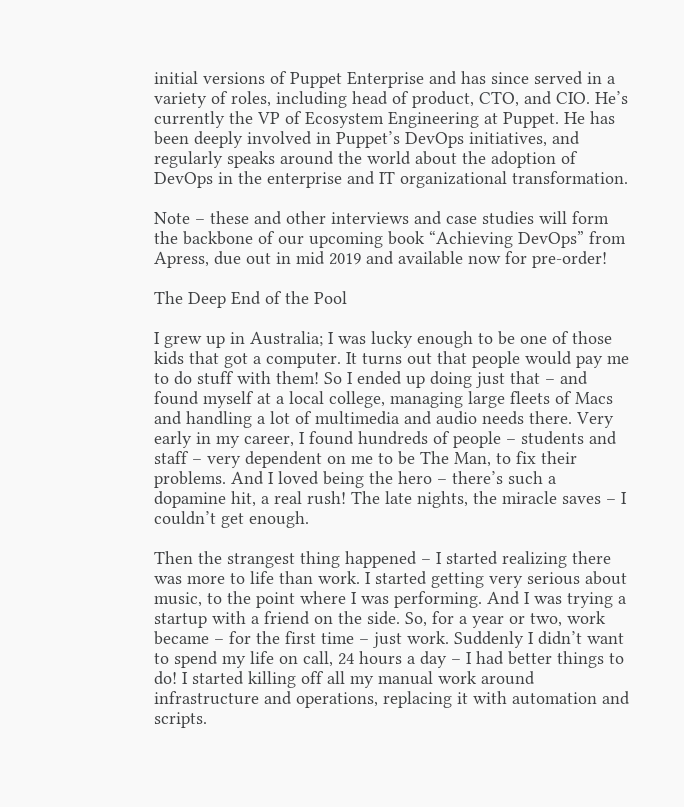initial versions of Puppet Enterprise and has since served in a variety of roles, including head of product, CTO, and CIO. He’s currently the VP of Ecosystem Engineering at Puppet. He has been deeply involved in Puppet’s DevOps initiatives, and regularly speaks around the world about the adoption of DevOps in the enterprise and IT organizational transformation.

Note – these and other interviews and case studies will form the backbone of our upcoming book “Achieving DevOps” from Apress, due out in mid 2019 and available now for pre-order!

The Deep End of the Pool

I grew up in Australia; I was lucky enough to be one of those kids that got a computer. It turns out that people would pay me to do stuff with them! So I ended up doing just that – and found myself at a local college, managing large fleets of Macs and handling a lot of multimedia and audio needs there. Very early in my career, I found hundreds of people – students and staff – very dependent on me to be The Man, to fix their problems. And I loved being the hero – there’s such a dopamine hit, a real rush! The late nights, the miracle saves – I couldn’t get enough.

Then the strangest thing happened – I started realizing there was more to life than work. I started getting very serious about music, to the point where I was performing. And I was trying a startup with a friend on the side. So, for a year or two, work became – for the first time – just work. Suddenly I didn’t want to spend my life on call, 24 hours a day – I had better things to do! I started killing off all my manual work around infrastructure and operations, replacing it with automation and scripts.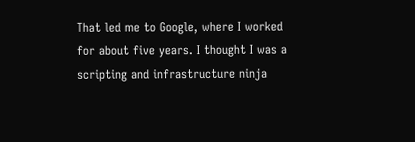That led me to Google, where I worked for about five years. I thought I was a scripting and infrastructure ninja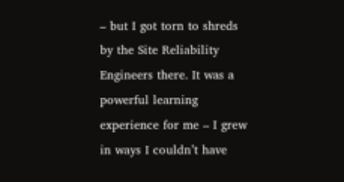– but I got torn to shreds by the Site Reliability Engineers there. It was a powerful learning experience for me – I grew in ways I couldn’t have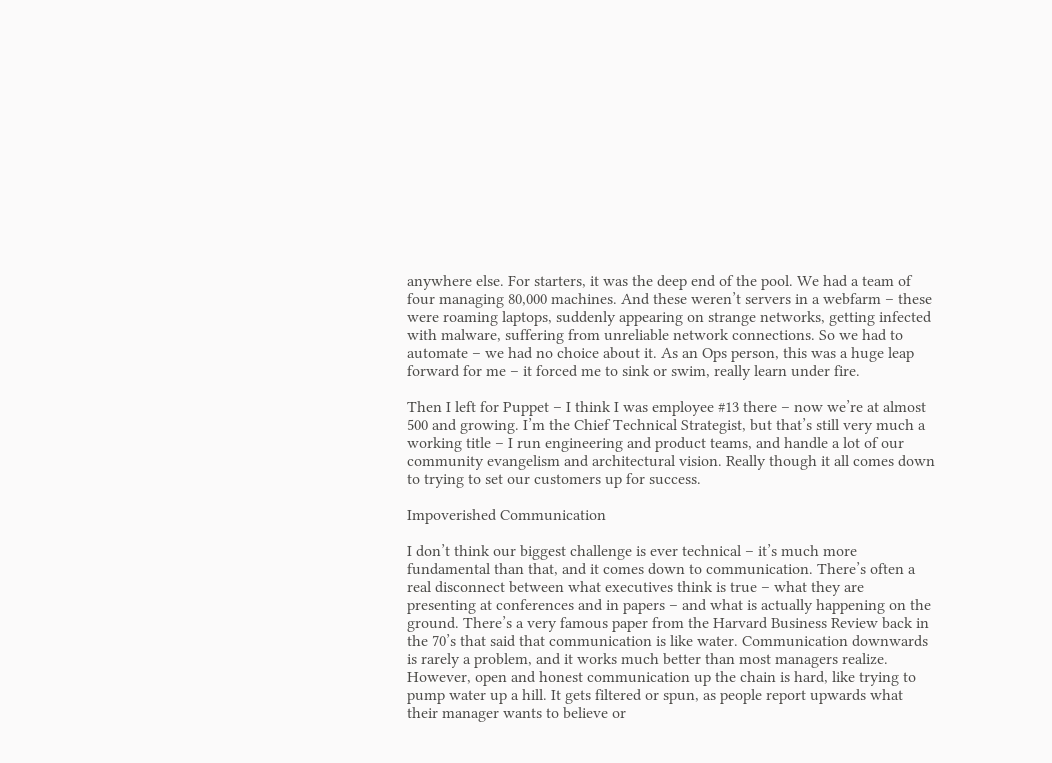anywhere else. For starters, it was the deep end of the pool. We had a team of four managing 80,000 machines. And these weren’t servers in a webfarm – these were roaming laptops, suddenly appearing on strange networks, getting infected with malware, suffering from unreliable network connections. So we had to automate – we had no choice about it. As an Ops person, this was a huge leap forward for me – it forced me to sink or swim, really learn under fire.

Then I left for Puppet – I think I was employee #13 there – now we’re at almost 500 and growing. I’m the Chief Technical Strategist, but that’s still very much a working title – I run engineering and product teams, and handle a lot of our community evangelism and architectural vision. Really though it all comes down to trying to set our customers up for success.

Impoverished Communication

I don’t think our biggest challenge is ever technical – it’s much more fundamental than that, and it comes down to communication. There’s often a real disconnect between what executives think is true – what they are presenting at conferences and in papers – and what is actually happening on the ground. There’s a very famous paper from the Harvard Business Review back in the 70’s that said that communication is like water. Communication downwards is rarely a problem, and it works much better than most managers realize. However, open and honest communication up the chain is hard, like trying to pump water up a hill. It gets filtered or spun, as people report upwards what their manager wants to believe or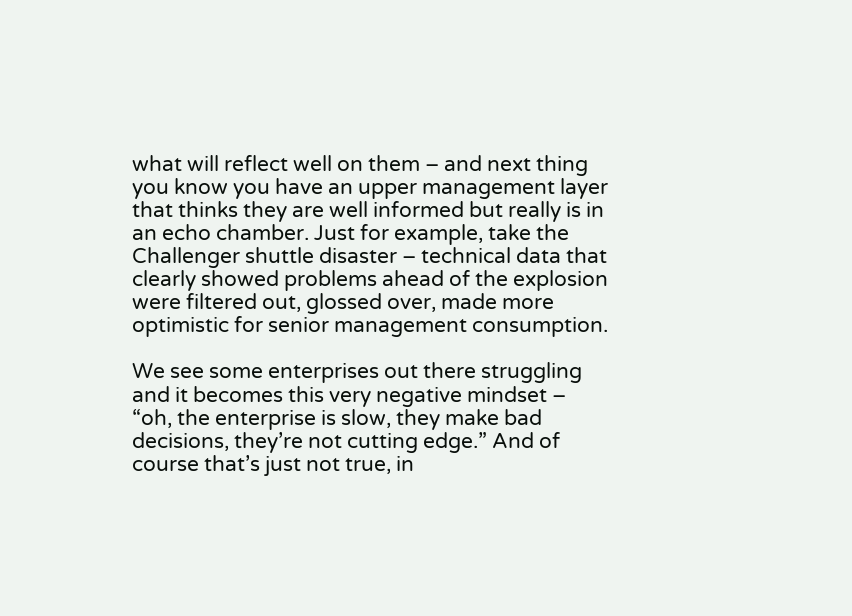what will reflect well on them – and next thing you know you have an upper management layer that thinks they are well informed but really is in an echo chamber. Just for example, take the Challenger shuttle disaster – technical data that clearly showed problems ahead of the explosion were filtered out, glossed over, made more optimistic for senior management consumption.

We see some enterprises out there struggling and it becomes this very negative mindset – “oh, the enterprise is slow, they make bad decisions, they’re not cutting edge.” And of course that’s just not true, in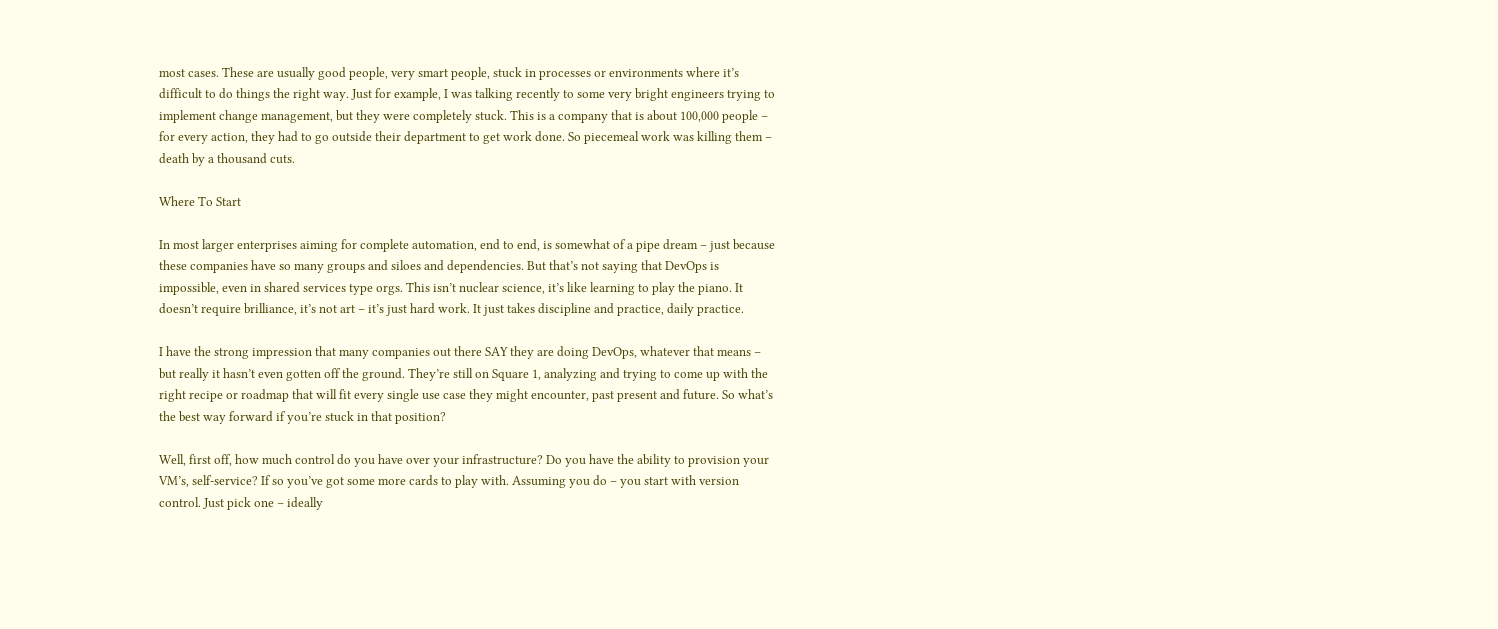most cases. These are usually good people, very smart people, stuck in processes or environments where it’s difficult to do things the right way. Just for example, I was talking recently to some very bright engineers trying to implement change management, but they were completely stuck. This is a company that is about 100,000 people – for every action, they had to go outside their department to get work done. So piecemeal work was killing them – death by a thousand cuts.

Where To Start

In most larger enterprises aiming for complete automation, end to end, is somewhat of a pipe dream – just because these companies have so many groups and siloes and dependencies. But that’s not saying that DevOps is impossible, even in shared services type orgs. This isn’t nuclear science, it’s like learning to play the piano. It doesn’t require brilliance, it’s not art – it’s just hard work. It just takes discipline and practice, daily practice.

I have the strong impression that many companies out there SAY they are doing DevOps, whatever that means – but really it hasn’t even gotten off the ground. They’re still on Square 1, analyzing and trying to come up with the right recipe or roadmap that will fit every single use case they might encounter, past present and future. So what’s the best way forward if you’re stuck in that position?

Well, first off, how much control do you have over your infrastructure? Do you have the ability to provision your VM’s, self-service? If so you’ve got some more cards to play with. Assuming you do – you start with version control. Just pick one – ideally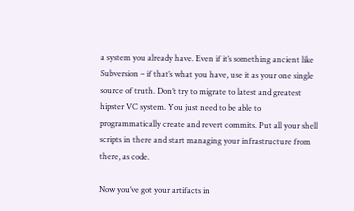a system you already have. Even if it’s something ancient like Subversion – if that’s what you have, use it as your one single source of truth. Don’t try to migrate to latest and greatest hipster VC system. You just need to be able to programmatically create and revert commits. Put all your shell scripts in there and start managing your infrastructure from there, as code.

Now you’ve got your artifacts in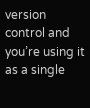version control and you’re using it as a single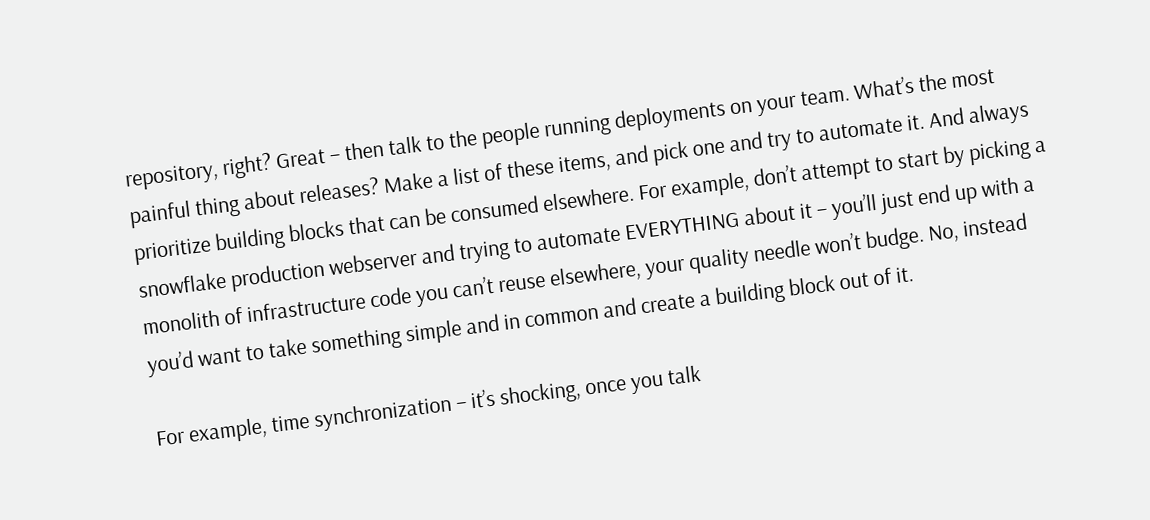repository, right? Great – then talk to the people running deployments on your team. What’s the most painful thing about releases? Make a list of these items, and pick one and try to automate it. And always prioritize building blocks that can be consumed elsewhere. For example, don’t attempt to start by picking a snowflake production webserver and trying to automate EVERYTHING about it – you’ll just end up with a monolith of infrastructure code you can’t reuse elsewhere, your quality needle won’t budge. No, instead you’d want to take something simple and in common and create a building block out of it.

For example, time synchronization – it’s shocking, once you talk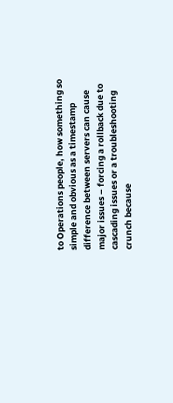to Operations people, how something so simple and obvious as a timestamp difference between servers can cause major issues – forcing a rollback due to cascading issues or a troubleshooting crunch because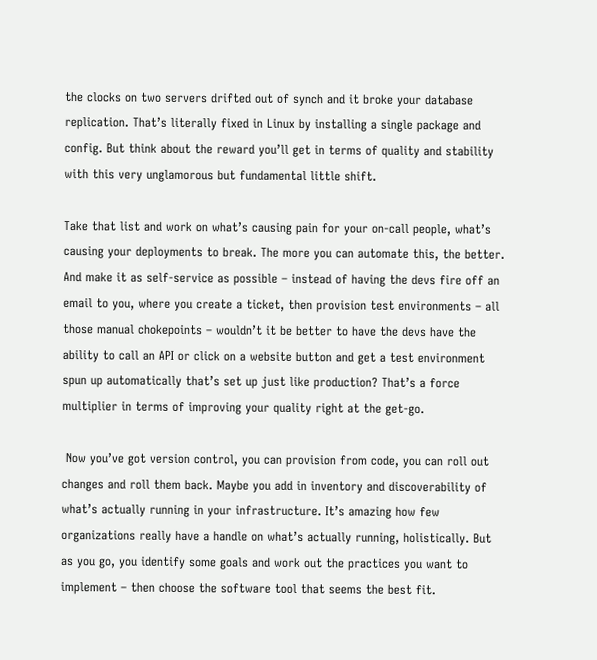the clocks on two servers drifted out of synch and it broke your database replication. That’s literally fixed in Linux by installing a single package and config. But think about the reward you’ll get in terms of quality and stability with this very unglamorous but fundamental little shift.

Take that list and work on what’s causing pain for your on-call people, what’s causing your deployments to break. The more you can automate this, the better. And make it as self-service as possible – instead of having the devs fire off an email to you, where you create a ticket, then provision test environments – all those manual chokepoints – wouldn’t it be better to have the devs have the ability to call an API or click on a website button and get a test environment spun up automatically that’s set up just like production? That’s a force multiplier in terms of improving your quality right at the get-go.

 Now you’ve got version control, you can provision from code, you can roll out changes and roll them back. Maybe you add in inventory and discoverability of what’s actually running in your infrastructure. It’s amazing how few organizations really have a handle on what’s actually running, holistically. But as you go, you identify some goals and work out the practices you want to implement – then choose the software tool that seems the best fit.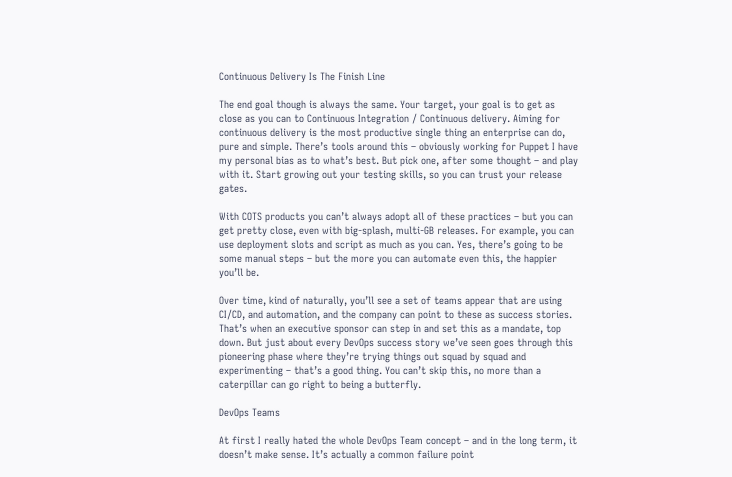Continuous Delivery Is The Finish Line

The end goal though is always the same. Your target, your goal is to get as close as you can to Continuous Integration / Continuous delivery. Aiming for continuous delivery is the most productive single thing an enterprise can do, pure and simple. There’s tools around this – obviously working for Puppet I have my personal bias as to what’s best. But pick one, after some thought – and play with it. Start growing out your testing skills, so you can trust your release gates.

With COTS products you can’t always adopt all of these practices – but you can get pretty close, even with big-splash, multi-GB releases. For example, you can use deployment slots and script as much as you can. Yes, there’s going to be some manual steps – but the more you can automate even this, the happier you’ll be.

Over time, kind of naturally, you’ll see a set of teams appear that are using CI/CD, and automation, and the company can point to these as success stories. That’s when an executive sponsor can step in and set this as a mandate, top down. But just about every DevOps success story we’ve seen goes through this pioneering phase where they’re trying things out squad by squad and experimenting – that’s a good thing. You can’t skip this, no more than a caterpillar can go right to being a butterfly.

DevOps Teams

At first I really hated the whole DevOps Team concept – and in the long term, it doesn’t make sense. It’s actually a common failure point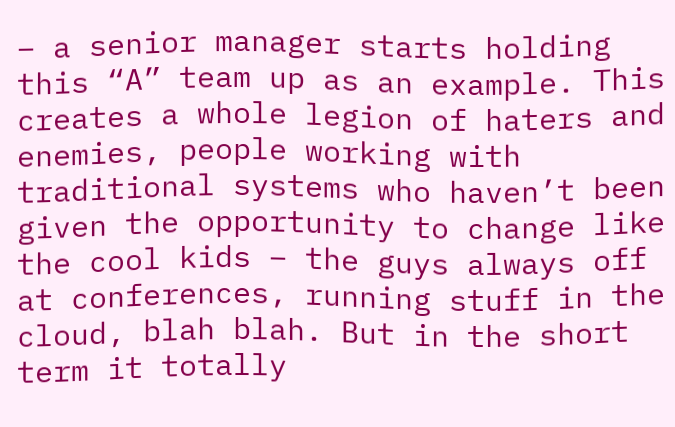– a senior manager starts holding this “A” team up as an example. This creates a whole legion of haters and enemies, people working with traditional systems who haven’t been given the opportunity to change like the cool kids – the guys always off at conferences, running stuff in the cloud, blah blah. But in the short term it totally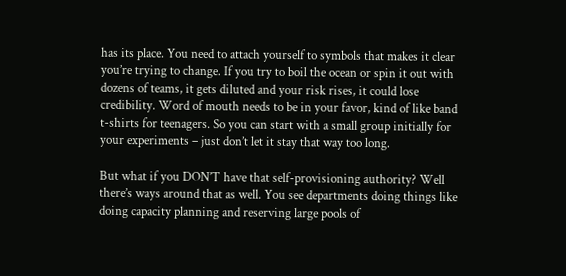has its place. You need to attach yourself to symbols that makes it clear you’re trying to change. If you try to boil the ocean or spin it out with dozens of teams, it gets diluted and your risk rises, it could lose credibility. Word of mouth needs to be in your favor, kind of like band t-shirts for teenagers. So you can start with a small group initially for your experiments – just don’t let it stay that way too long.

But what if you DON’T have that self-provisioning authority? Well there’s ways around that as well. You see departments doing things like doing capacity planning and reserving large pools of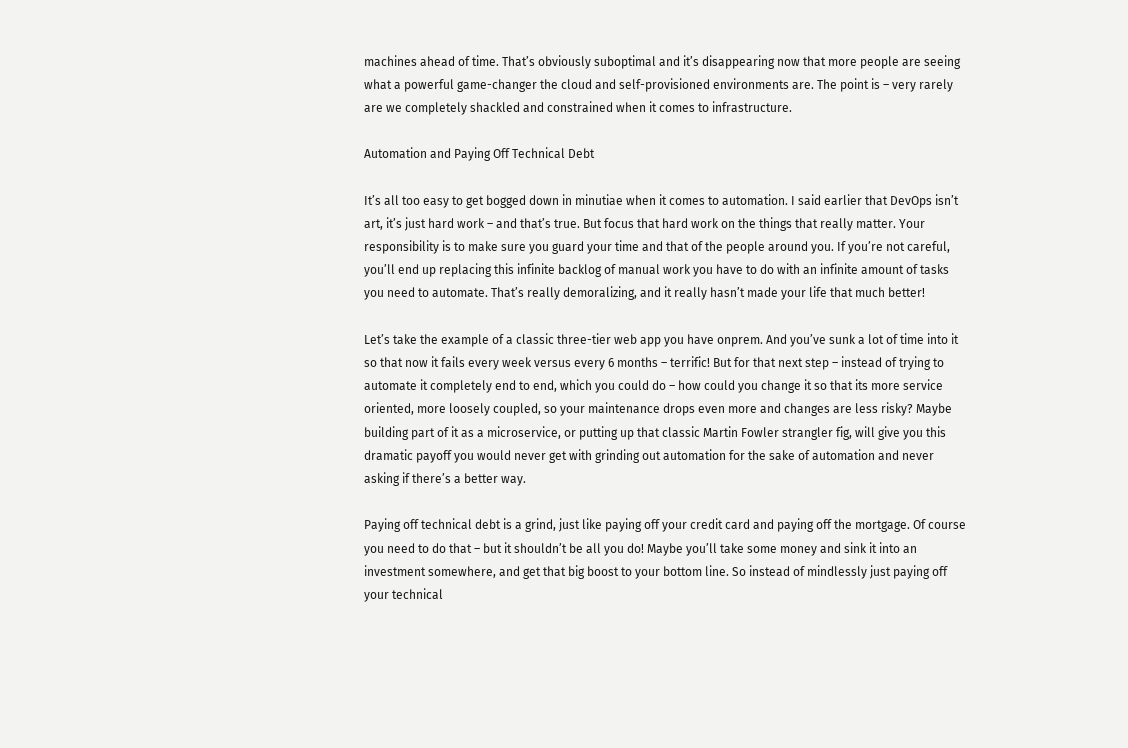machines ahead of time. That’s obviously suboptimal and it’s disappearing now that more people are seeing what a powerful game-changer the cloud and self-provisioned environments are. The point is – very rarely are we completely shackled and constrained when it comes to infrastructure.

Automation and Paying Off Technical Debt

It’s all too easy to get bogged down in minutiae when it comes to automation. I said earlier that DevOps isn’t art, it’s just hard work – and that’s true. But focus that hard work on the things that really matter. Your responsibility is to make sure you guard your time and that of the people around you. If you’re not careful, you’ll end up replacing this infinite backlog of manual work you have to do with an infinite amount of tasks you need to automate. That’s really demoralizing, and it really hasn’t made your life that much better!

Let’s take the example of a classic three-tier web app you have onprem. And you’ve sunk a lot of time into it so that now it fails every week versus every 6 months – terrific! But for that next step – instead of trying to automate it completely end to end, which you could do – how could you change it so that its more service oriented, more loosely coupled, so your maintenance drops even more and changes are less risky? Maybe building part of it as a microservice, or putting up that classic Martin Fowler strangler fig, will give you this dramatic payoff you would never get with grinding out automation for the sake of automation and never asking if there’s a better way.

Paying off technical debt is a grind, just like paying off your credit card and paying off the mortgage. Of course you need to do that – but it shouldn’t be all you do! Maybe you’ll take some money and sink it into an investment somewhere, and get that big boost to your bottom line. So instead of mindlessly just paying off your technical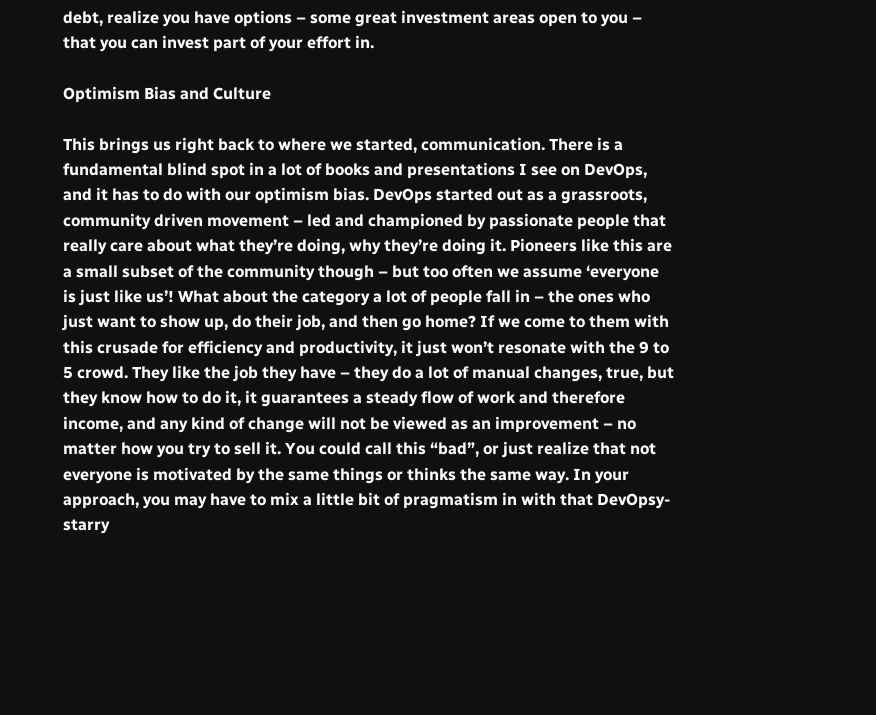debt, realize you have options – some great investment areas open to you – that you can invest part of your effort in.

Optimism Bias and Culture

This brings us right back to where we started, communication. There is a fundamental blind spot in a lot of books and presentations I see on DevOps, and it has to do with our optimism bias. DevOps started out as a grassroots, community driven movement – led and championed by passionate people that really care about what they’re doing, why they’re doing it. Pioneers like this are a small subset of the community though – but too often we assume ‘everyone is just like us’! What about the category a lot of people fall in – the ones who just want to show up, do their job, and then go home? If we come to them with this crusade for efficiency and productivity, it just won’t resonate with the 9 to 5 crowd. They like the job they have – they do a lot of manual changes, true, but they know how to do it, it guarantees a steady flow of work and therefore income, and any kind of change will not be viewed as an improvement – no matter how you try to sell it. You could call this “bad”, or just realize that not everyone is motivated by the same things or thinks the same way. In your approach, you may have to mix a little bit of pragmatism in with that DevOpsy-starry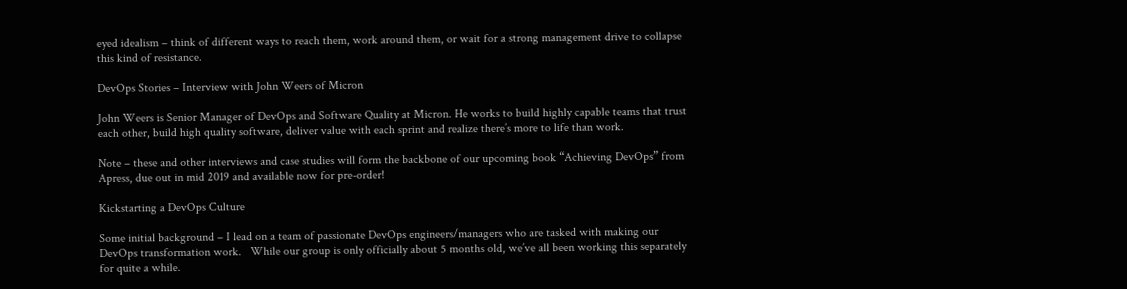eyed idealism – think of different ways to reach them, work around them, or wait for a strong management drive to collapse this kind of resistance.

DevOps Stories – Interview with John Weers of Micron

John Weers is Senior Manager of DevOps and Software Quality at Micron. He works to build highly capable teams that trust each other, build high quality software, deliver value with each sprint and realize there’s more to life than work.

Note – these and other interviews and case studies will form the backbone of our upcoming book “Achieving DevOps” from Apress, due out in mid 2019 and available now for pre-order!

Kickstarting a DevOps Culture

Some initial background – I lead on a team of passionate DevOps engineers/managers who are tasked with making our DevOps transformation work.   While our group is only officially about 5 months old, we’ve all been working this separately for quite a while.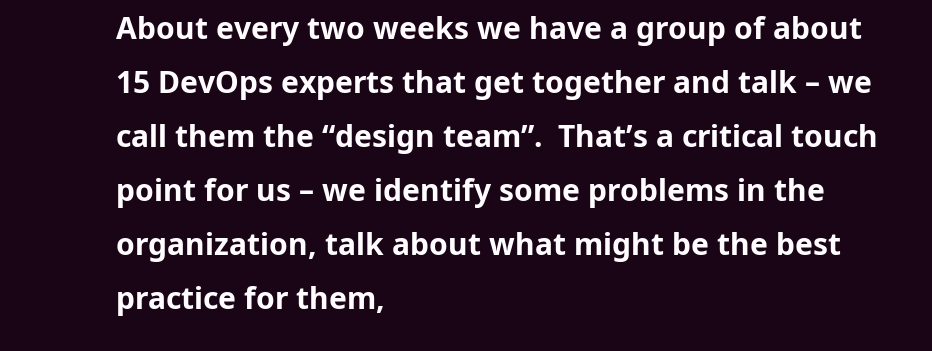About every two weeks we have a group of about 15 DevOps experts that get together and talk – we call them the “design team”.  That’s a critical touch point for us – we identify some problems in the organization, talk about what might be the best practice for them,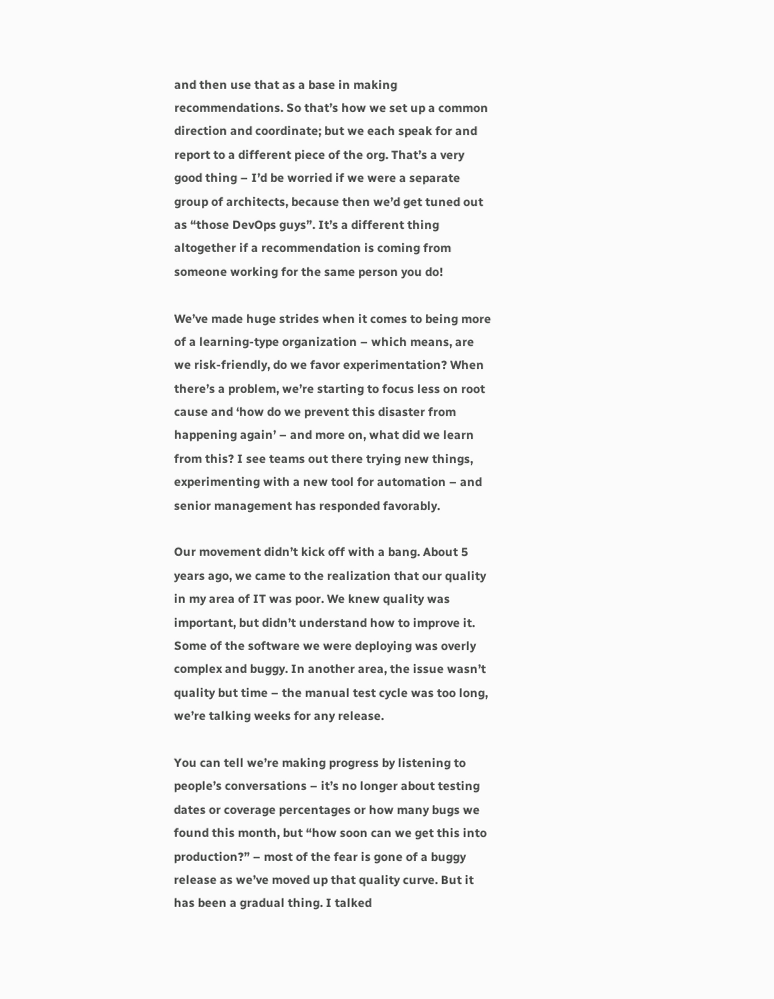and then use that as a base in making recommendations. So that’s how we set up a common direction and coordinate; but we each speak for and report to a different piece of the org. That’s a very good thing – I’d be worried if we were a separate group of architects, because then we’d get tuned out as “those DevOps guys”. It’s a different thing altogether if a recommendation is coming from someone working for the same person you do!

We’ve made huge strides when it comes to being more of a learning-type organization – which means, are we risk-friendly, do we favor experimentation? When there’s a problem, we’re starting to focus less on root cause and ‘how do we prevent this disaster from happening again’ – and more on, what did we learn from this? I see teams out there trying new things, experimenting with a new tool for automation – and senior management has responded favorably.

Our movement didn’t kick off with a bang. About 5 years ago, we came to the realization that our quality in my area of IT was poor. We knew quality was important, but didn’t understand how to improve it. Some of the software we were deploying was overly complex and buggy. In another area, the issue wasn’t quality but time – the manual test cycle was too long, we’re talking weeks for any release.

You can tell we’re making progress by listening to people’s conversations – it’s no longer about testing dates or coverage percentages or how many bugs we found this month, but “how soon can we get this into production?” – most of the fear is gone of a buggy release as we’ve moved up that quality curve. But it has been a gradual thing. I talked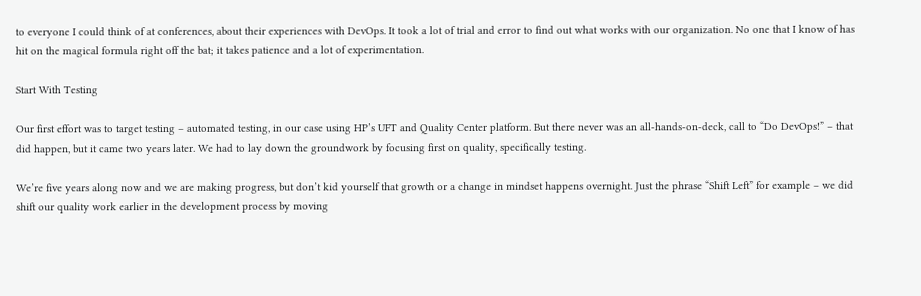to everyone I could think of at conferences, about their experiences with DevOps. It took a lot of trial and error to find out what works with our organization. No one that I know of has hit on the magical formula right off the bat; it takes patience and a lot of experimentation.

Start With Testing

Our first effort was to target testing – automated testing, in our case using HP’s UFT and Quality Center platform. But there never was an all-hands-on-deck, call to “Do DevOps!” – that did happen, but it came two years later. We had to lay down the groundwork by focusing first on quality, specifically testing.

We’re five years along now and we are making progress, but don’t kid yourself that growth or a change in mindset happens overnight. Just the phrase “Shift Left” for example – we did shift our quality work earlier in the development process by moving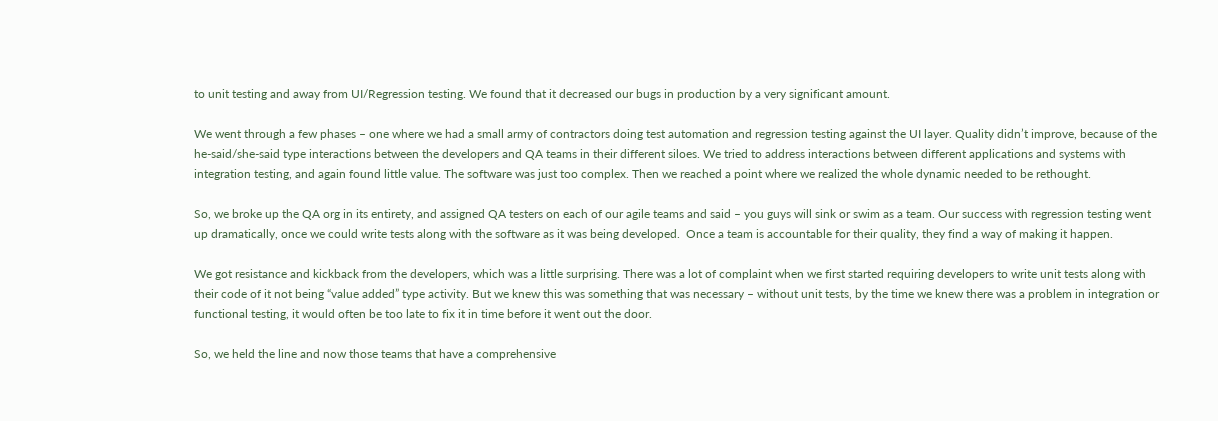to unit testing and away from UI/Regression testing. We found that it decreased our bugs in production by a very significant amount.

We went through a few phases – one where we had a small army of contractors doing test automation and regression testing against the UI layer. Quality didn’t improve, because of the he-said/she-said type interactions between the developers and QA teams in their different siloes. We tried to address interactions between different applications and systems with integration testing, and again found little value. The software was just too complex. Then we reached a point where we realized the whole dynamic needed to be rethought.

So, we broke up the QA org in its entirety, and assigned QA testers on each of our agile teams and said – you guys will sink or swim as a team. Our success with regression testing went up dramatically, once we could write tests along with the software as it was being developed.  Once a team is accountable for their quality, they find a way of making it happen.

We got resistance and kickback from the developers, which was a little surprising. There was a lot of complaint when we first started requiring developers to write unit tests along with their code of it not being “value added” type activity. But we knew this was something that was necessary – without unit tests, by the time we knew there was a problem in integration or functional testing, it would often be too late to fix it in time before it went out the door.

So, we held the line and now those teams that have a comprehensive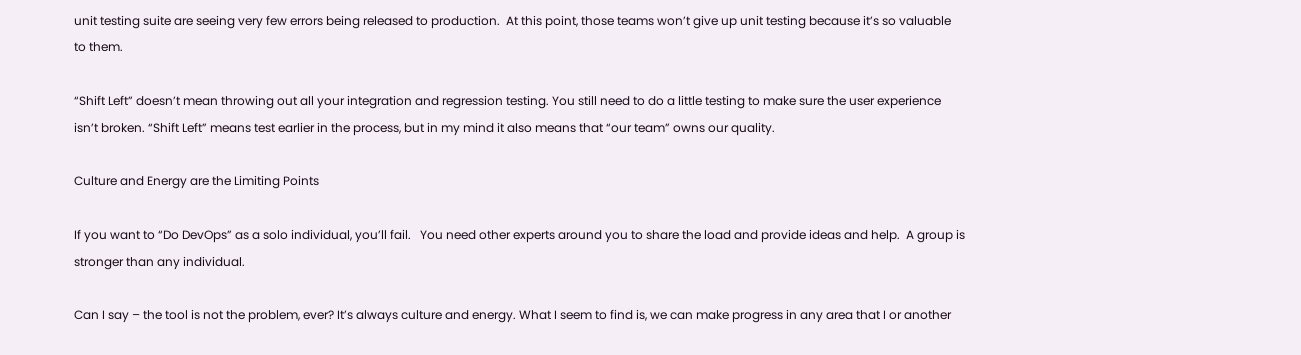unit testing suite are seeing very few errors being released to production.  At this point, those teams won’t give up unit testing because it’s so valuable to them.

“Shift Left” doesn’t mean throwing out all your integration and regression testing. You still need to do a little testing to make sure the user experience isn’t broken. “Shift Left” means test earlier in the process, but in my mind it also means that “our team” owns our quality.

Culture and Energy are the Limiting Points

If you want to “Do DevOps” as a solo individual, you’ll fail.   You need other experts around you to share the load and provide ideas and help.  A group is stronger than any individual.

Can I say – the tool is not the problem, ever? It’s always culture and energy. What I seem to find is, we can make progress in any area that I or another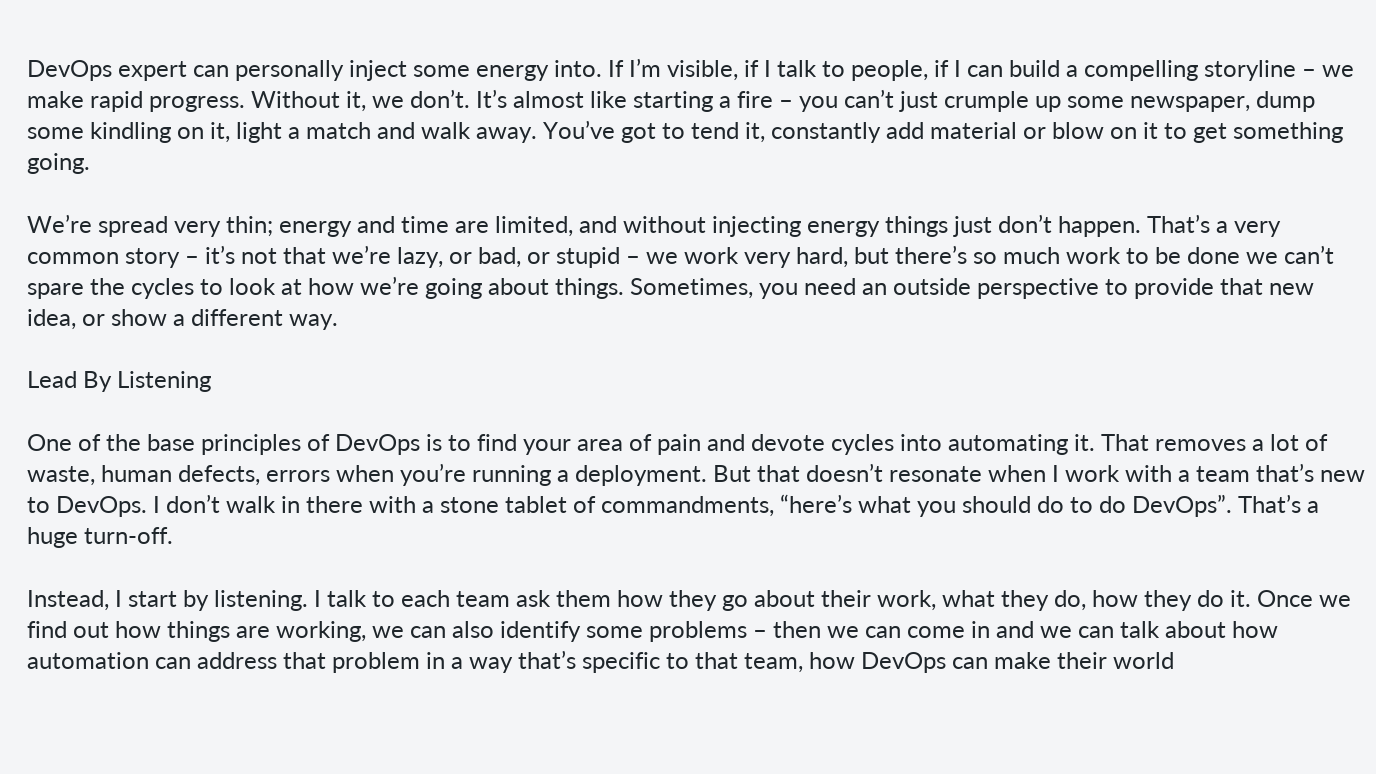DevOps expert can personally inject some energy into. If I’m visible, if I talk to people, if I can build a compelling storyline – we make rapid progress. Without it, we don’t. It’s almost like starting a fire – you can’t just crumple up some newspaper, dump some kindling on it, light a match and walk away. You’ve got to tend it, constantly add material or blow on it to get something going.

We’re spread very thin; energy and time are limited, and without injecting energy things just don’t happen. That’s a very common story – it’s not that we’re lazy, or bad, or stupid – we work very hard, but there’s so much work to be done we can’t spare the cycles to look at how we’re going about things. Sometimes, you need an outside perspective to provide that new idea, or show a different way.

Lead By Listening

One of the base principles of DevOps is to find your area of pain and devote cycles into automating it. That removes a lot of waste, human defects, errors when you’re running a deployment. But that doesn’t resonate when I work with a team that’s new to DevOps. I don’t walk in there with a stone tablet of commandments, “here’s what you should do to do DevOps”. That’s a huge turn-off.

Instead, I start by listening. I talk to each team ask them how they go about their work, what they do, how they do it. Once we find out how things are working, we can also identify some problems – then we can come in and we can talk about how automation can address that problem in a way that’s specific to that team, how DevOps can make their world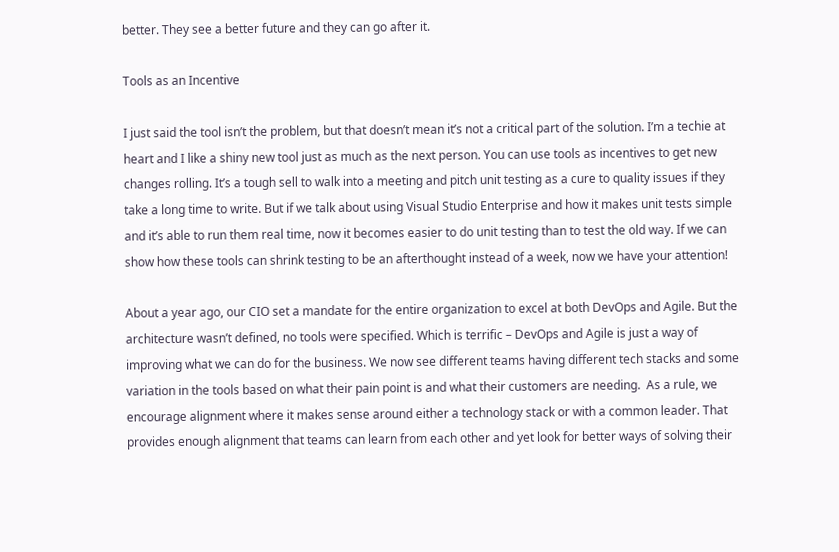better. They see a better future and they can go after it.

Tools as an Incentive

I just said the tool isn’t the problem, but that doesn’t mean it’s not a critical part of the solution. I’m a techie at heart and I like a shiny new tool just as much as the next person. You can use tools as incentives to get new changes rolling. It’s a tough sell to walk into a meeting and pitch unit testing as a cure to quality issues if they take a long time to write. But if we talk about using Visual Studio Enterprise and how it makes unit tests simple and it’s able to run them real time, now it becomes easier to do unit testing than to test the old way. If we can show how these tools can shrink testing to be an afterthought instead of a week, now we have your attention!

About a year ago, our CIO set a mandate for the entire organization to excel at both DevOps and Agile. But the architecture wasn’t defined, no tools were specified. Which is terrific – DevOps and Agile is just a way of improving what we can do for the business. We now see different teams having different tech stacks and some variation in the tools based on what their pain point is and what their customers are needing.  As a rule, we encourage alignment where it makes sense around either a technology stack or with a common leader. That provides enough alignment that teams can learn from each other and yet look for better ways of solving their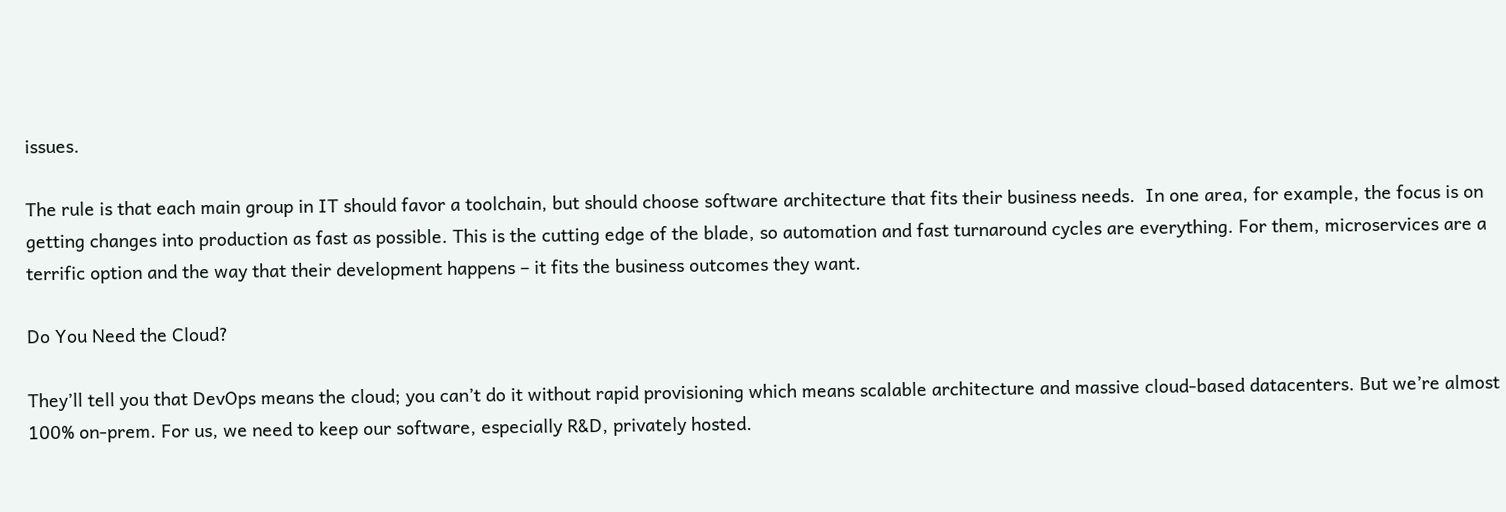issues.

The rule is that each main group in IT should favor a toolchain, but should choose software architecture that fits their business needs.  In one area, for example, the focus is on getting changes into production as fast as possible. This is the cutting edge of the blade, so automation and fast turnaround cycles are everything. For them, microservices are a terrific option and the way that their development happens – it fits the business outcomes they want.

Do You Need the Cloud?

They’ll tell you that DevOps means the cloud; you can’t do it without rapid provisioning which means scalable architecture and massive cloud-based datacenters. But we’re almost 100% on-prem. For us, we need to keep our software, especially R&D, privately hosted.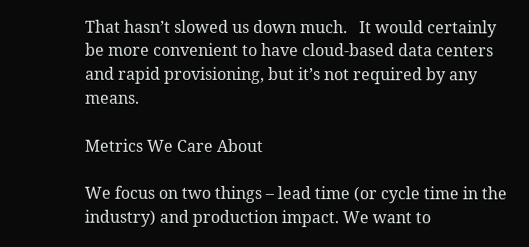That hasn’t slowed us down much.   It would certainly be more convenient to have cloud-based data centers and rapid provisioning, but it’s not required by any means.

Metrics We Care About

We focus on two things – lead time (or cycle time in the industry) and production impact. We want to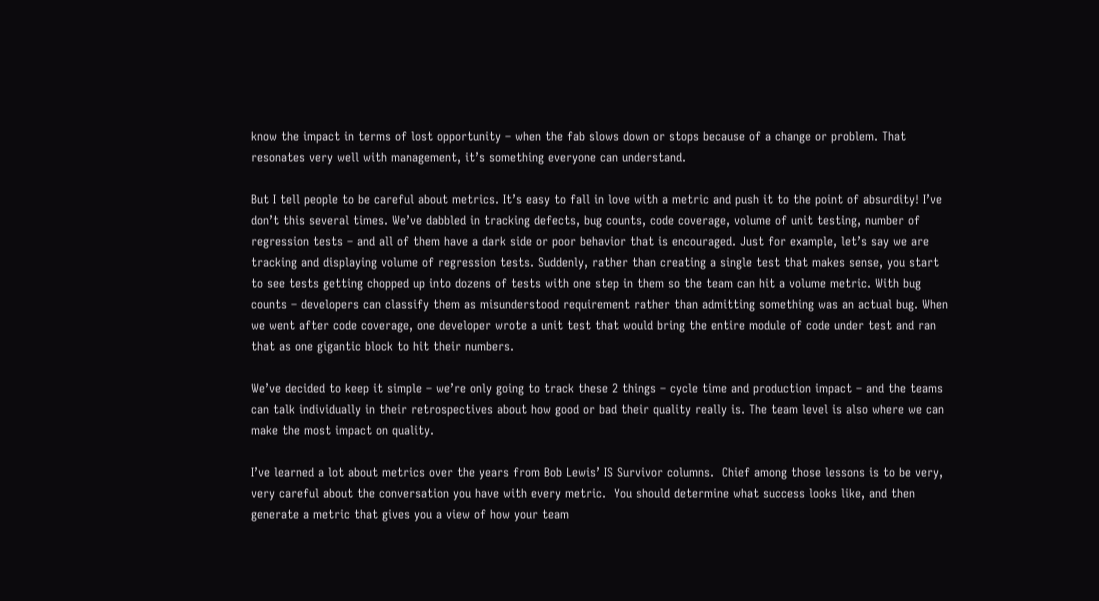know the impact in terms of lost opportunity – when the fab slows down or stops because of a change or problem. That resonates very well with management, it’s something everyone can understand.

But I tell people to be careful about metrics. It’s easy to fall in love with a metric and push it to the point of absurdity! I’ve don’t this several times. We’ve dabbled in tracking defects, bug counts, code coverage, volume of unit testing, number of regression tests – and all of them have a dark side or poor behavior that is encouraged. Just for example, let’s say we are tracking and displaying volume of regression tests. Suddenly, rather than creating a single test that makes sense, you start to see tests getting chopped up into dozens of tests with one step in them so the team can hit a volume metric. With bug counts – developers can classify them as misunderstood requirement rather than admitting something was an actual bug. When we went after code coverage, one developer wrote a unit test that would bring the entire module of code under test and ran that as one gigantic block to hit their numbers.

We’ve decided to keep it simple – we’re only going to track these 2 things – cycle time and production impact – and the teams can talk individually in their retrospectives about how good or bad their quality really is. The team level is also where we can make the most impact on quality.

I’ve learned a lot about metrics over the years from Bob Lewis’ IS Survivor columns.  Chief among those lessons is to be very, very careful about the conversation you have with every metric.  You should determine what success looks like, and then generate a metric that gives you a view of how your team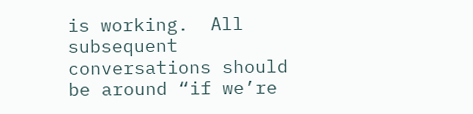is working.  All subsequent conversations should be around “if we’re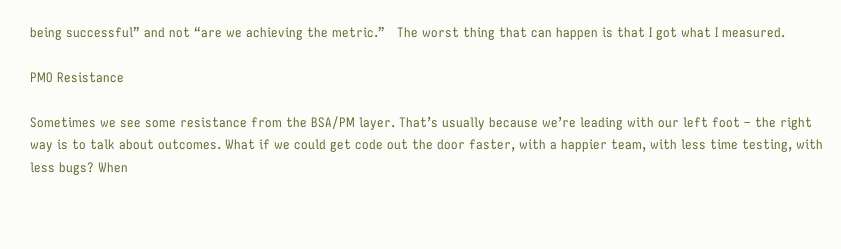being successful” and not “are we achieving the metric.”   The worst thing that can happen is that I got what I measured.

PMO Resistance

Sometimes we see some resistance from the BSA/PM layer. That’s usually because we’re leading with our left foot – the right way is to talk about outcomes. What if we could get code out the door faster, with a happier team, with less time testing, with less bugs? When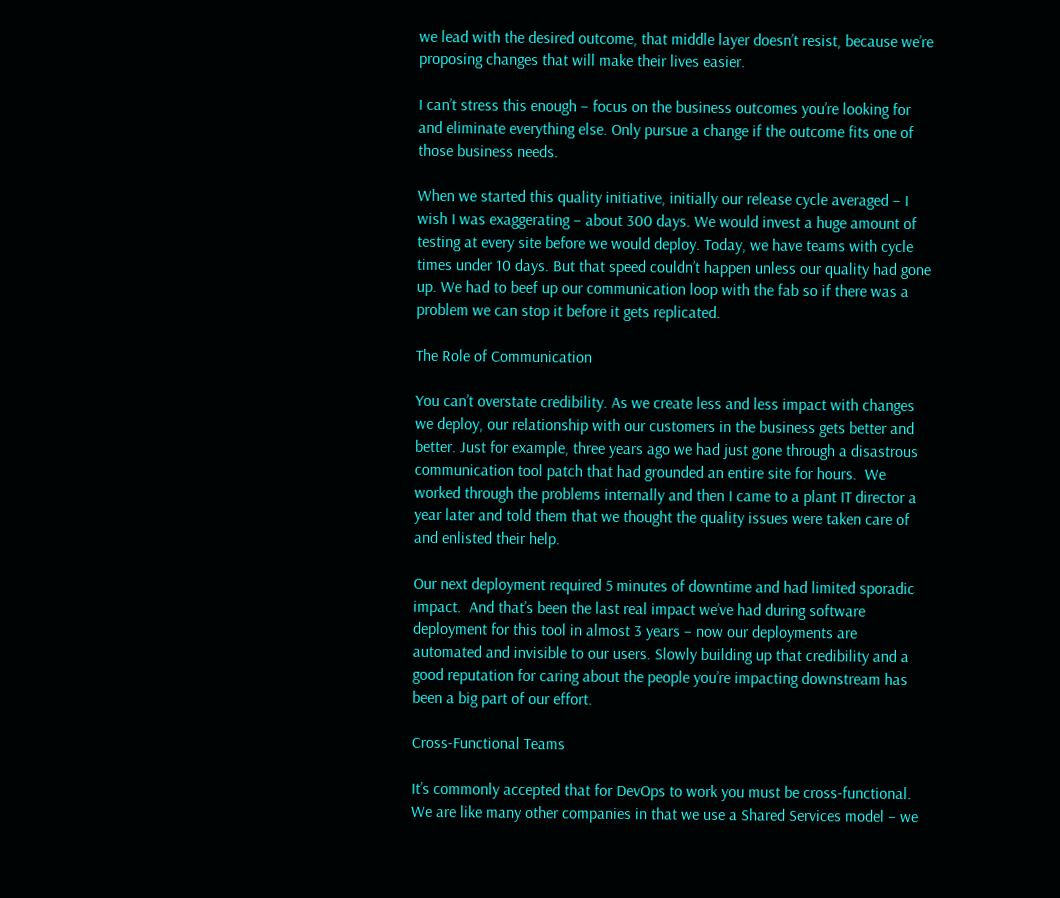we lead with the desired outcome, that middle layer doesn’t resist, because we’re proposing changes that will make their lives easier.

I can’t stress this enough – focus on the business outcomes you’re looking for and eliminate everything else. Only pursue a change if the outcome fits one of those business needs.

When we started this quality initiative, initially our release cycle averaged – I wish I was exaggerating – about 300 days. We would invest a huge amount of testing at every site before we would deploy. Today, we have teams with cycle times under 10 days. But that speed couldn’t happen unless our quality had gone up. We had to beef up our communication loop with the fab so if there was a problem we can stop it before it gets replicated.

The Role of Communication

You can’t overstate credibility. As we create less and less impact with changes we deploy, our relationship with our customers in the business gets better and better. Just for example, three years ago we had just gone through a disastrous communication tool patch that had grounded an entire site for hours.  We worked through the problems internally and then I came to a plant IT director a year later and told them that we thought the quality issues were taken care of and enlisted their help.

Our next deployment required 5 minutes of downtime and had limited sporadic impact.  And that’s been the last real impact we’ve had during software deployment for this tool in almost 3 years – now our deployments are automated and invisible to our users. Slowly building up that credibility and a good reputation for caring about the people you’re impacting downstream has been a big part of our effort.

Cross-Functional Teams

It’s commonly accepted that for DevOps to work you must be cross-functional. We are like many other companies in that we use a Shared Services model – we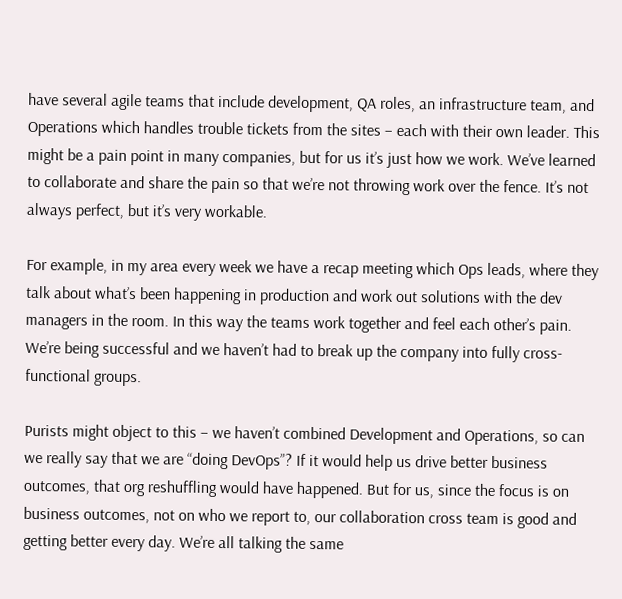have several agile teams that include development, QA roles, an infrastructure team, and Operations which handles trouble tickets from the sites – each with their own leader. This might be a pain point in many companies, but for us it’s just how we work. We’ve learned to collaborate and share the pain so that we’re not throwing work over the fence. It’s not always perfect, but it’s very workable.

For example, in my area every week we have a recap meeting which Ops leads, where they talk about what’s been happening in production and work out solutions with the dev managers in the room. In this way the teams work together and feel each other’s pain. We’re being successful and we haven’t had to break up the company into fully cross-functional groups.

Purists might object to this – we haven’t combined Development and Operations, so can we really say that we are “doing DevOps”? If it would help us drive better business outcomes, that org reshuffling would have happened. But for us, since the focus is on business outcomes, not on who we report to, our collaboration cross team is good and getting better every day. We’re all talking the same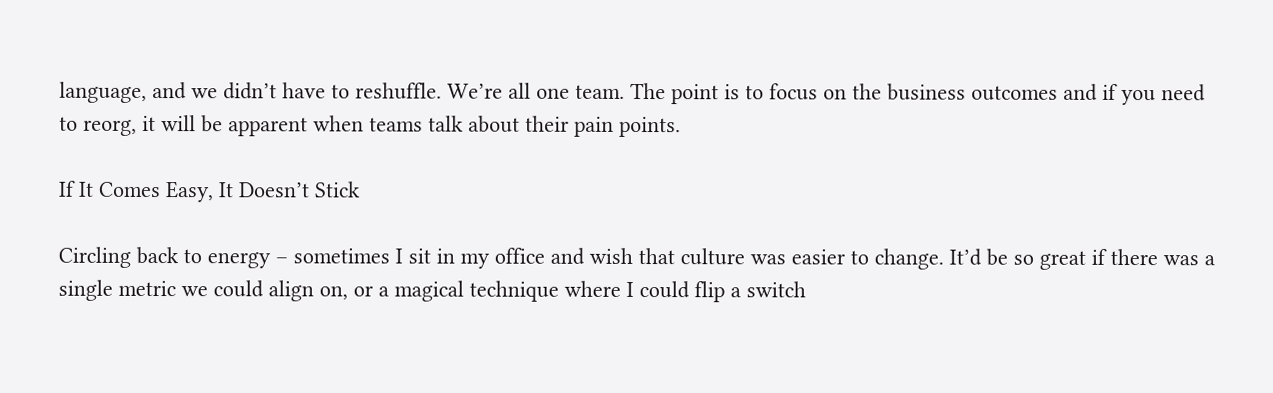language, and we didn’t have to reshuffle. We’re all one team. The point is to focus on the business outcomes and if you need to reorg, it will be apparent when teams talk about their pain points.

If It Comes Easy, It Doesn’t Stick

Circling back to energy – sometimes I sit in my office and wish that culture was easier to change. It’d be so great if there was a single metric we could align on, or a magical technique where I could flip a switch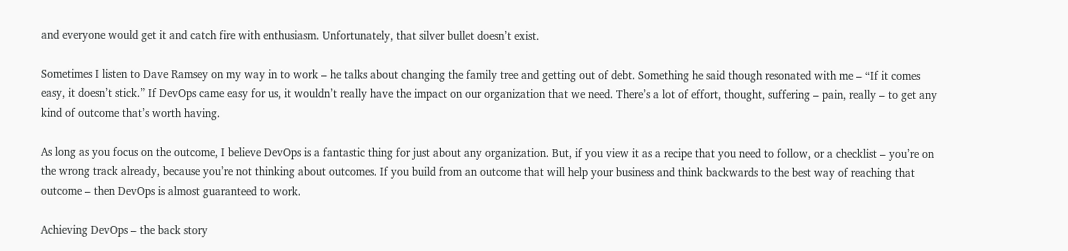and everyone would get it and catch fire with enthusiasm. Unfortunately, that silver bullet doesn’t exist.

Sometimes I listen to Dave Ramsey on my way in to work – he talks about changing the family tree and getting out of debt. Something he said though resonated with me – “If it comes easy, it doesn’t stick.” If DevOps came easy for us, it wouldn’t really have the impact on our organization that we need. There’s a lot of effort, thought, suffering – pain, really – to get any kind of outcome that’s worth having.

As long as you focus on the outcome, I believe DevOps is a fantastic thing for just about any organization. But, if you view it as a recipe that you need to follow, or a checklist – you’re on the wrong track already, because you’re not thinking about outcomes. If you build from an outcome that will help your business and think backwards to the best way of reaching that outcome – then DevOps is almost guaranteed to work.

Achieving DevOps – the back story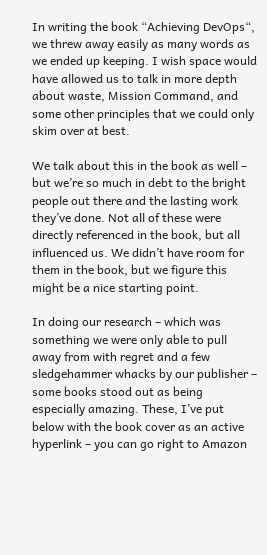In writing the book “Achieving DevOps“, we threw away easily as many words as we ended up keeping. I wish space would have allowed us to talk in more depth about waste, Mission Command, and some other principles that we could only skim over at best.

We talk about this in the book as well – but we’re so much in debt to the bright people out there and the lasting work they’ve done. Not all of these were directly referenced in the book, but all influenced us. We didn’t have room for them in the book, but we figure this might be a nice starting point.

In doing our research – which was something we were only able to pull away from with regret and a few sledgehammer whacks by our publisher – some books stood out as being especially amazing. These, I’ve put below with the book cover as an active hyperlink – you can go right to Amazon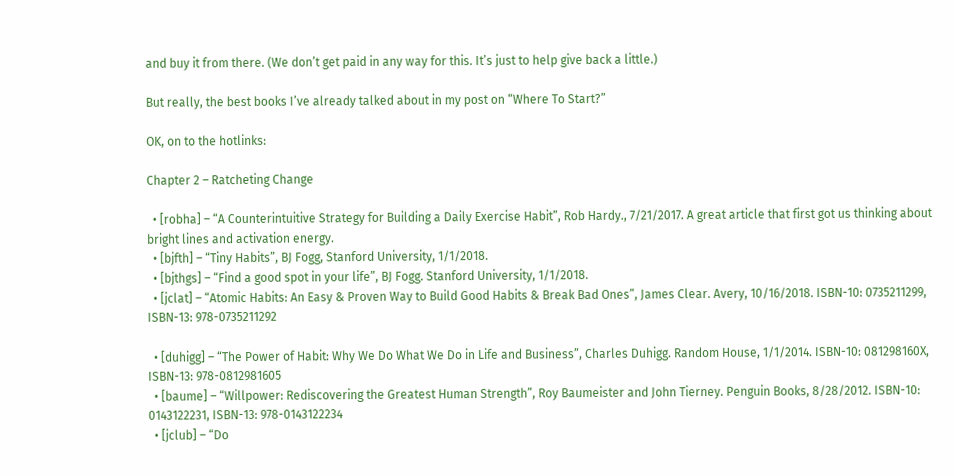and buy it from there. (We don’t get paid in any way for this. It’s just to help give back a little.)

But really, the best books I’ve already talked about in my post on “Where To Start?”

OK, on to the hotlinks:

Chapter 2 – Ratcheting Change

  • [robha] – “A Counterintuitive Strategy for Building a Daily Exercise Habit”, Rob Hardy., 7/21/2017. A great article that first got us thinking about bright lines and activation energy.
  • [bjfth] – “Tiny Habits”, BJ Fogg, Stanford University, 1/1/2018.
  • [bjthgs] – “Find a good spot in your life”, BJ Fogg. Stanford University, 1/1/2018.
  • [jclat] – “Atomic Habits: An Easy & Proven Way to Build Good Habits & Break Bad Ones”, James Clear. Avery, 10/16/2018. ISBN-10: 0735211299, ISBN-13: 978-0735211292

  • [duhigg] – “The Power of Habit: Why We Do What We Do in Life and Business”, Charles Duhigg. Random House, 1/1/2014. ISBN-10: 081298160X, ISBN-13: 978-0812981605
  • [baume] – “Willpower: Rediscovering the Greatest Human Strength”, Roy Baumeister and John Tierney. Penguin Books, 8/28/2012. ISBN-10: 0143122231, ISBN-13: 978-0143122234
  • [jclub] – “Do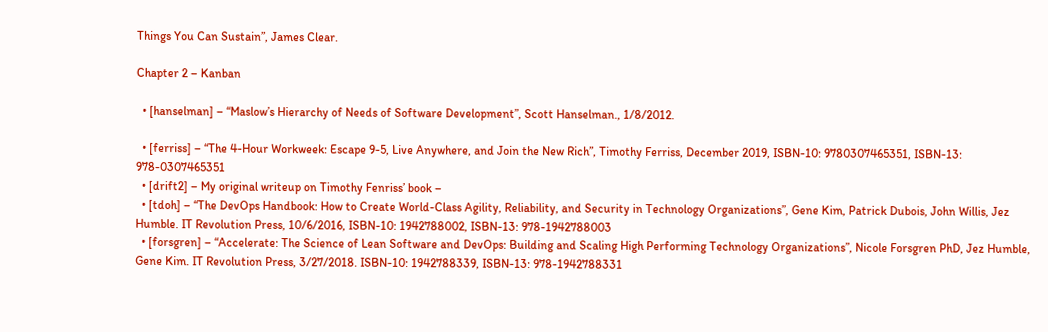Things You Can Sustain”, James Clear.

Chapter 2 – Kanban

  • [hanselman] – “Maslow’s Hierarchy of Needs of Software Development”, Scott Hanselman., 1/8/2012.

  • [ferriss] – “The 4-Hour Workweek: Escape 9-5, Live Anywhere, and Join the New Rich”, Timothy Ferriss, December 2019, ISBN-10: 9780307465351, ISBN-13: 978-0307465351
  • [drift2] – My original writeup on Timothy Fenriss’ book –
  • [tdoh] – “The DevOps Handbook: How to Create World-Class Agility, Reliability, and Security in Technology Organizations”, Gene Kim, Patrick Dubois, John Willis, Jez Humble. IT Revolution Press, 10/6/2016, ISBN-10: 1942788002, ISBN-13: 978-1942788003
  • [forsgren] – “Accelerate: The Science of Lean Software and DevOps: Building and Scaling High Performing Technology Organizations”, Nicole Forsgren PhD, Jez Humble, Gene Kim. IT Revolution Press, 3/27/2018. ISBN-10: 1942788339, ISBN-13: 978-1942788331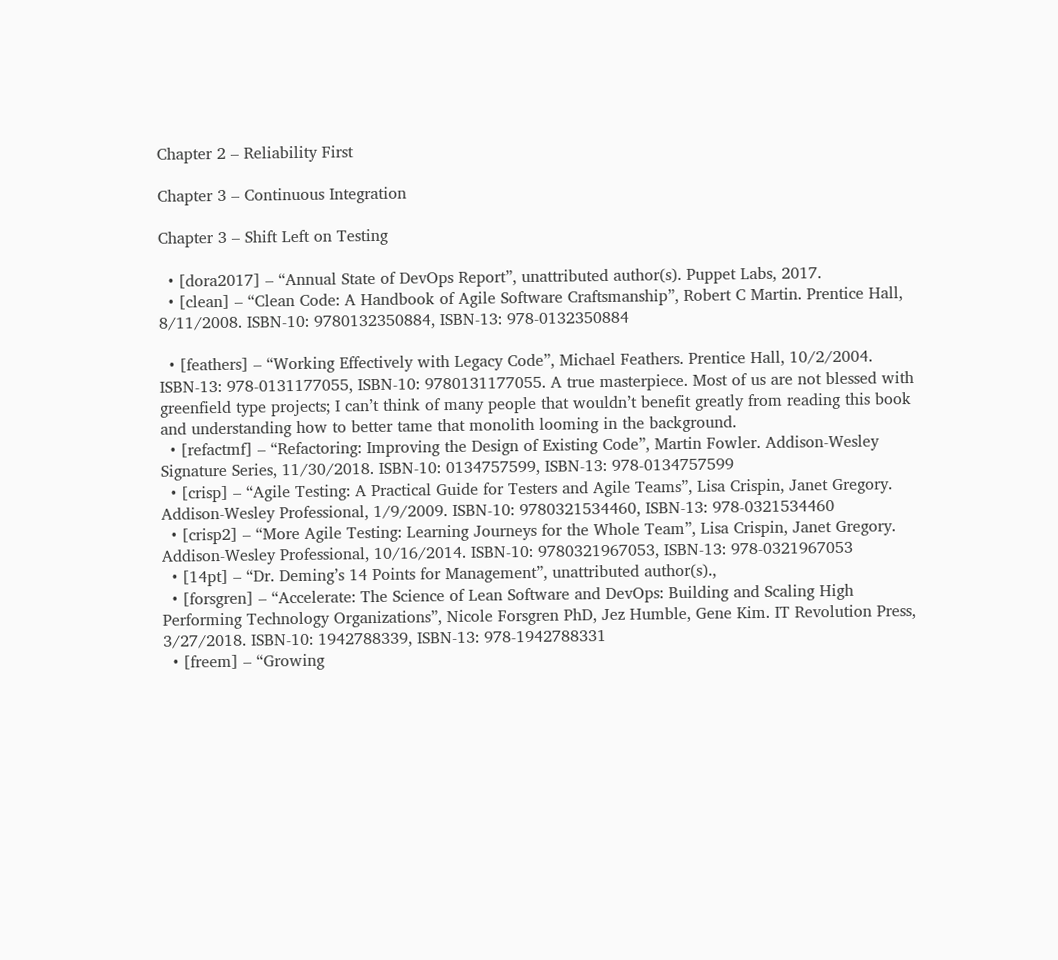Chapter 2 – Reliability First

Chapter 3 – Continuous Integration

Chapter 3 – Shift Left on Testing

  • [dora2017] – “Annual State of DevOps Report”, unattributed author(s). Puppet Labs, 2017.
  • [clean] – “Clean Code: A Handbook of Agile Software Craftsmanship”, Robert C Martin. Prentice Hall, 8/11/2008. ISBN-10: 9780132350884, ISBN-13: 978-0132350884

  • [feathers] – “Working Effectively with Legacy Code”, Michael Feathers. Prentice Hall, 10/2/2004. ISBN-13: 978-0131177055, ISBN-10: 9780131177055. A true masterpiece. Most of us are not blessed with greenfield type projects; I can’t think of many people that wouldn’t benefit greatly from reading this book and understanding how to better tame that monolith looming in the background.
  • [refactmf] – “Refactoring: Improving the Design of Existing Code”, Martin Fowler. Addison-Wesley Signature Series, 11/30/2018. ISBN-10: 0134757599, ISBN-13: 978-0134757599
  • [crisp] – “Agile Testing: A Practical Guide for Testers and Agile Teams”, Lisa Crispin, Janet Gregory. Addison-Wesley Professional, 1/9/2009. ISBN-10: 9780321534460, ISBN-13: 978-0321534460
  • [crisp2] – “More Agile Testing: Learning Journeys for the Whole Team”, Lisa Crispin, Janet Gregory. Addison-Wesley Professional, 10/16/2014. ISBN-10: 9780321967053, ISBN-13: 978-0321967053
  • [14pt] – “Dr. Deming’s 14 Points for Management”, unattributed author(s).,
  • [forsgren] – “Accelerate: The Science of Lean Software and DevOps: Building and Scaling High Performing Technology Organizations”, Nicole Forsgren PhD, Jez Humble, Gene Kim. IT Revolution Press, 3/27/2018. ISBN-10: 1942788339, ISBN-13: 978-1942788331
  • [freem] – “Growing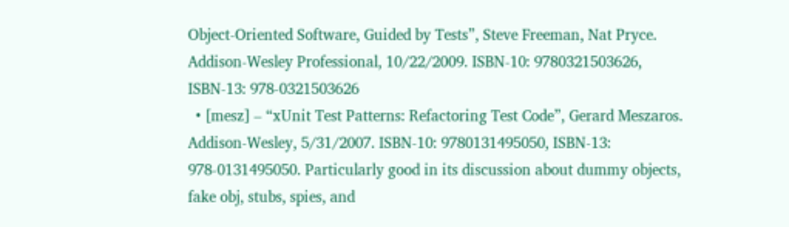Object-Oriented Software, Guided by Tests”, Steve Freeman, Nat Pryce. Addison-Wesley Professional, 10/22/2009. ISBN-10: 9780321503626, ISBN-13: 978-0321503626
  • [mesz] – “xUnit Test Patterns: Refactoring Test Code”, Gerard Meszaros. Addison-Wesley, 5/31/2007. ISBN-10: 9780131495050, ISBN-13: 978-0131495050. Particularly good in its discussion about dummy objects, fake obj, stubs, spies, and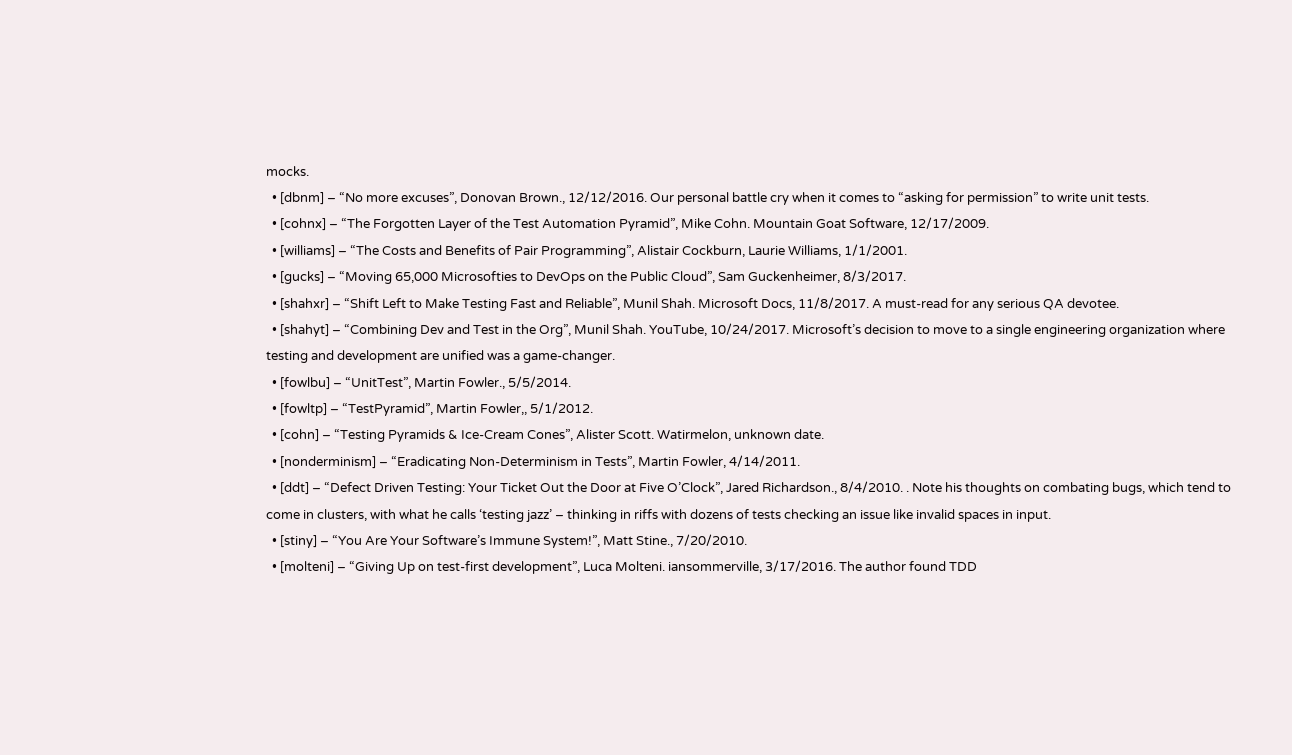mocks.
  • [dbnm] – “No more excuses”, Donovan Brown., 12/12/2016. Our personal battle cry when it comes to “asking for permission” to write unit tests.
  • [cohnx] – “The Forgotten Layer of the Test Automation Pyramid”, Mike Cohn. Mountain Goat Software, 12/17/2009.
  • [williams] – “The Costs and Benefits of Pair Programming”, Alistair Cockburn, Laurie Williams, 1/1/2001.
  • [gucks] – “Moving 65,000 Microsofties to DevOps on the Public Cloud”, Sam Guckenheimer, 8/3/2017.
  • [shahxr] – “Shift Left to Make Testing Fast and Reliable”, Munil Shah. Microsoft Docs, 11/8/2017. A must-read for any serious QA devotee.
  • [shahyt] – “Combining Dev and Test in the Org”, Munil Shah. YouTube, 10/24/2017. Microsoft’s decision to move to a single engineering organization where testing and development are unified was a game-changer.
  • [fowlbu] – “UnitTest”, Martin Fowler., 5/5/2014.
  • [fowltp] – “TestPyramid”, Martin Fowler,, 5/1/2012.
  • [cohn] – “Testing Pyramids & Ice-Cream Cones”, Alister Scott. Watirmelon, unknown date.
  • [nonderminism] – “Eradicating Non-Determinism in Tests”, Martin Fowler, 4/14/2011.
  • [ddt] – “Defect Driven Testing: Your Ticket Out the Door at Five O’Clock”, Jared Richardson., 8/4/2010. . Note his thoughts on combating bugs, which tend to come in clusters, with what he calls ‘testing jazz’ – thinking in riffs with dozens of tests checking an issue like invalid spaces in input.
  • [stiny] – “You Are Your Software’s Immune System!”, Matt Stine., 7/20/2010.
  • [molteni] – “Giving Up on test-first development”, Luca Molteni. iansommerville, 3/17/2016. The author found TDD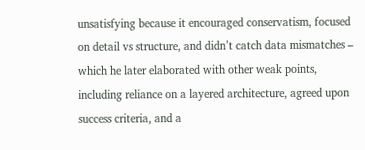unsatisfying because it encouraged conservatism, focused on detail vs structure, and didn’t catch data mismatches – which he later elaborated with other weak points, including reliance on a layered architecture, agreed upon success criteria, and a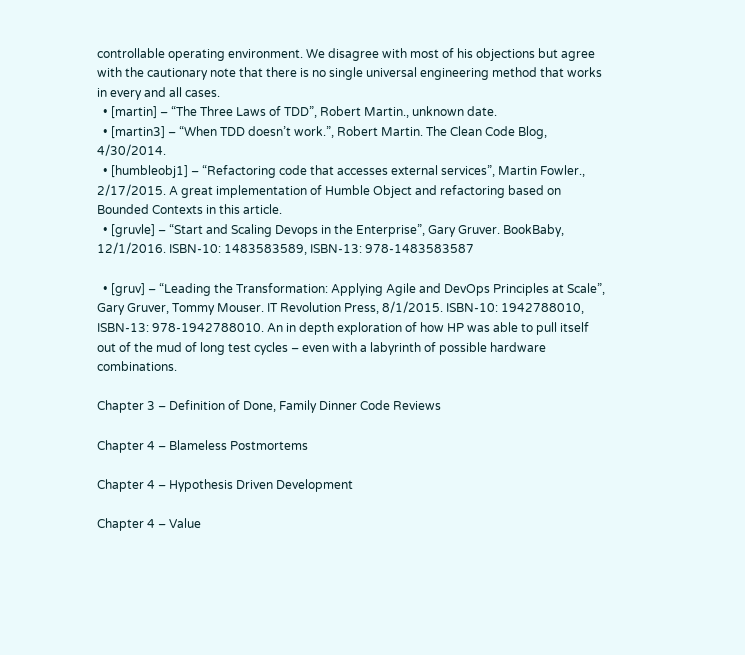controllable operating environment. We disagree with most of his objections but agree with the cautionary note that there is no single universal engineering method that works in every and all cases.
  • [martin] – “The Three Laws of TDD”, Robert Martin., unknown date.
  • [martin3] – “When TDD doesn’t work.”, Robert Martin. The Clean Code Blog, 4/30/2014.
  • [humbleobj1] – “Refactoring code that accesses external services”, Martin Fowler., 2/17/2015. A great implementation of Humble Object and refactoring based on Bounded Contexts in this article.
  • [gruvle] – “Start and Scaling Devops in the Enterprise”, Gary Gruver. BookBaby, 12/1/2016. ISBN-10: 1483583589, ISBN-13: 978-1483583587

  • [gruv] – “Leading the Transformation: Applying Agile and DevOps Principles at Scale”, Gary Gruver, Tommy Mouser. IT Revolution Press, 8/1/2015. ISBN-10: 1942788010, ISBN-13: 978-1942788010. An in depth exploration of how HP was able to pull itself out of the mud of long test cycles – even with a labyrinth of possible hardware combinations.

Chapter 3 – Definition of Done, Family Dinner Code Reviews

Chapter 4 – Blameless Postmortems

Chapter 4 – Hypothesis Driven Development

Chapter 4 – Value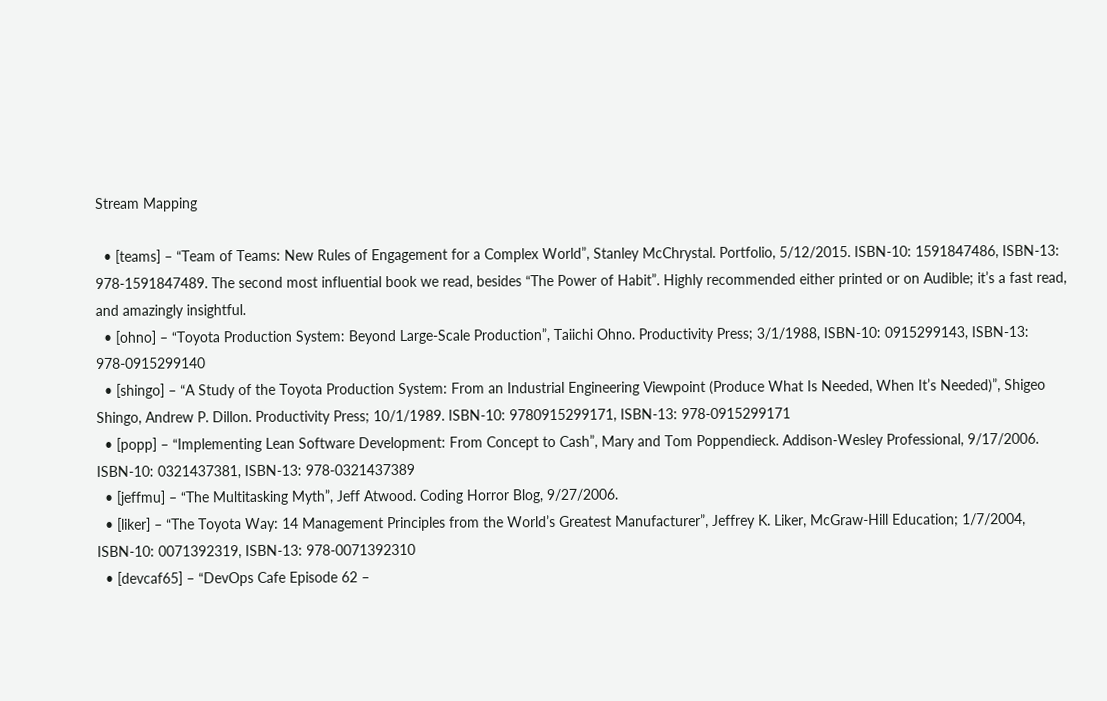Stream Mapping

  • [teams] – “Team of Teams: New Rules of Engagement for a Complex World”, Stanley McChrystal. Portfolio, 5/12/2015. ISBN-10: 1591847486, ISBN-13: 978-1591847489. The second most influential book we read, besides “The Power of Habit”. Highly recommended either printed or on Audible; it’s a fast read, and amazingly insightful.
  • [ohno] – “Toyota Production System: Beyond Large-Scale Production”, Taiichi Ohno. Productivity Press; 3/1/1988, ISBN-10: 0915299143, ISBN-13: 978-0915299140
  • [shingo] – “A Study of the Toyota Production System: From an Industrial Engineering Viewpoint (Produce What Is Needed, When It’s Needed)”, Shigeo Shingo, Andrew P. Dillon. Productivity Press; 10/1/1989. ISBN-10: 9780915299171, ISBN-13: 978-0915299171
  • [popp] – “Implementing Lean Software Development: From Concept to Cash”, Mary and Tom Poppendieck. Addison-Wesley Professional, 9/17/2006. ISBN-10: 0321437381, ISBN-13: 978-0321437389
  • [jeffmu] – “The Multitasking Myth”, Jeff Atwood. Coding Horror Blog, 9/27/2006.
  • [liker] – “The Toyota Way: 14 Management Principles from the World’s Greatest Manufacturer”, Jeffrey K. Liker, McGraw-Hill Education; 1/7/2004, ISBN-10: 0071392319, ISBN-13: 978-0071392310
  • [devcaf65] – “DevOps Cafe Episode 62 –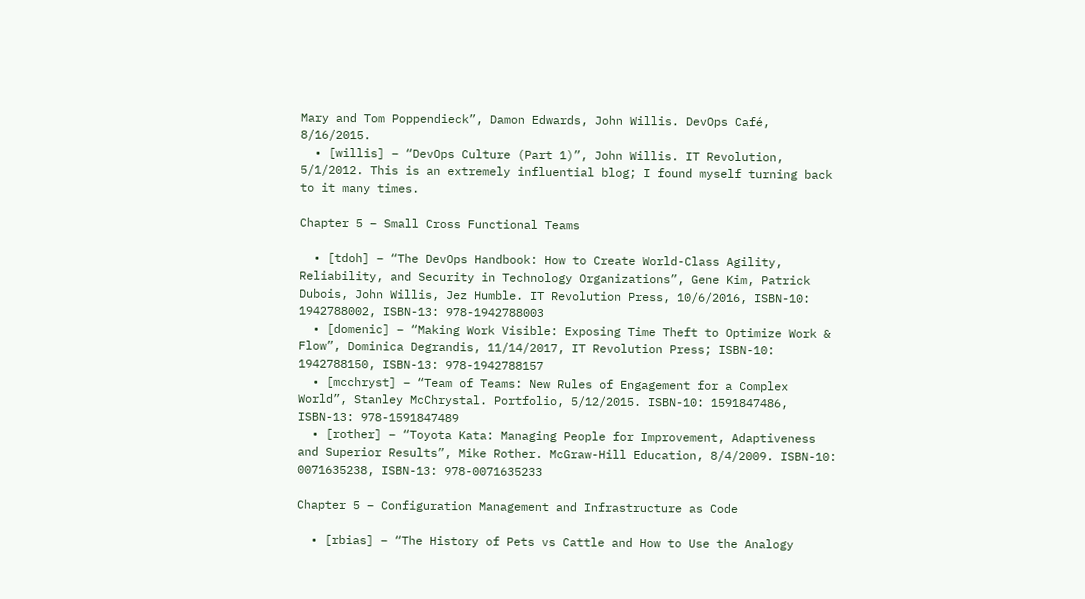Mary and Tom Poppendieck”, Damon Edwards, John Willis. DevOps Café, 8/16/2015.
  • [willis] – “DevOps Culture (Part 1)”, John Willis. IT Revolution, 5/1/2012. This is an extremely influential blog; I found myself turning back to it many times.

Chapter 5 – Small Cross Functional Teams

  • [tdoh] – “The DevOps Handbook: How to Create World-Class Agility, Reliability, and Security in Technology Organizations”, Gene Kim, Patrick Dubois, John Willis, Jez Humble. IT Revolution Press, 10/6/2016, ISBN-10: 1942788002, ISBN-13: 978-1942788003
  • [domenic] – “Making Work Visible: Exposing Time Theft to Optimize Work & Flow”, Dominica Degrandis, 11/14/2017, IT Revolution Press; ISBN-10: 1942788150, ISBN-13: 978-1942788157
  • [mcchryst] – “Team of Teams: New Rules of Engagement for a Complex World”, Stanley McChrystal. Portfolio, 5/12/2015. ISBN-10: 1591847486, ISBN-13: 978-1591847489
  • [rother] – “Toyota Kata: Managing People for Improvement, Adaptiveness and Superior Results”, Mike Rother. McGraw-Hill Education, 8/4/2009. ISBN-10: 0071635238, ISBN-13: 978-0071635233

Chapter 5 – Configuration Management and Infrastructure as Code

  • [rbias] – “The History of Pets vs Cattle and How to Use the Analogy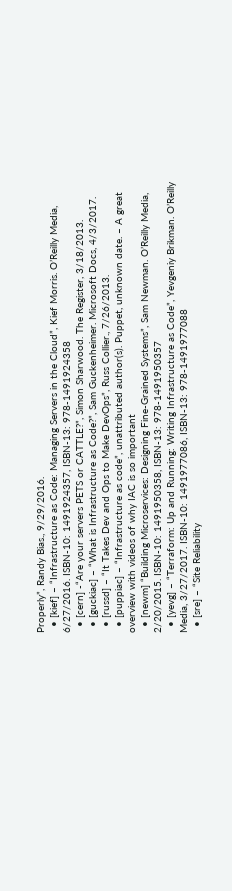Properly”, Randy Bias., 9/29/2016.
  • [kief] – “Infrastructure as Code: Managing Servers in the Cloud”, Kief Morris. O’Reilly Media, 6/27/2016. ISBN-10: 1491924357, ISBN-13: 978-1491924358
  • [cern] -“Are your servers PETS or CATTLE?”, Simon Sharwood. The Register, 3/18/2013.
  • [guckiac] – “What is Infrastructure as Code?”, Sam Guckenheimer. Microsoft Docs, 4/3/2017.
  • [russd] – “It Takes Dev and Ops to Make DevOps”, Russ Collier., 7/26/2013.
  • [puppiac] – “Infrastructure as code”, unattributed author(s). Puppet, unknown date. – A great overview with videos of why IAC is so important
  • [newm] “Building Microservices: Designing Fine-Grained Systems”, Sam Newman. O’Reilly Media, 2/20/2015. ISBN-10: 1491950358, ISBN-13: 978-1491950357
  • [yevg] – “Terraform: Up and Running: Writing Infrastructure as Code”, Yevgeniy Brikman. O’Reilly Media, 3/27/2017. ISBN-10: 1491977086, ISBN-13: 978-1491977088
  • [sre] – “Site Reliability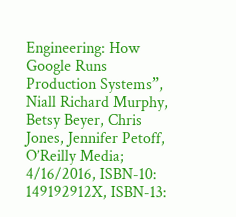Engineering: How Google Runs Production Systems”, Niall Richard Murphy, Betsy Beyer, Chris Jones, Jennifer Petoff, O’Reilly Media; 4/16/2016, ISBN-10: 149192912X, ISBN-13: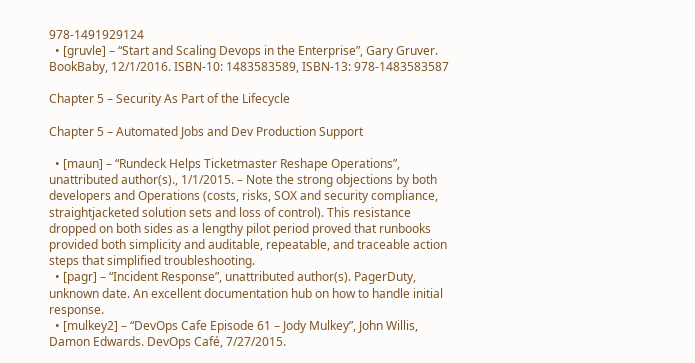978-1491929124
  • [gruvle] – “Start and Scaling Devops in the Enterprise”, Gary Gruver. BookBaby, 12/1/2016. ISBN-10: 1483583589, ISBN-13: 978-1483583587

Chapter 5 – Security As Part of the Lifecycle

Chapter 5 – Automated Jobs and Dev Production Support

  • [maun] – “Rundeck Helps Ticketmaster Reshape Operations”, unattributed author(s)., 1/1/2015. – Note the strong objections by both developers and Operations (costs, risks, SOX and security compliance, straightjacketed solution sets and loss of control). This resistance dropped on both sides as a lengthy pilot period proved that runbooks provided both simplicity and auditable, repeatable, and traceable action steps that simplified troubleshooting.
  • [pagr] – “Incident Response”, unattributed author(s). PagerDuty, unknown date. An excellent documentation hub on how to handle initial response.
  • [mulkey2] – “DevOps Cafe Episode 61 – Jody Mulkey”, John Willis, Damon Edwards. DevOps Café, 7/27/2015.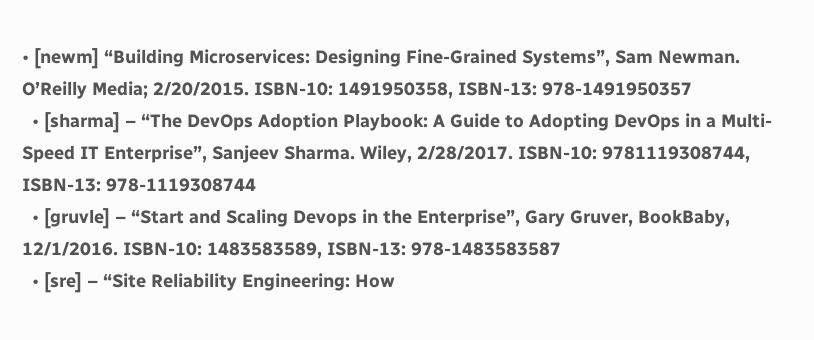• [newm] “Building Microservices: Designing Fine-Grained Systems”, Sam Newman. O’Reilly Media; 2/20/2015. ISBN-10: 1491950358, ISBN-13: 978-1491950357
  • [sharma] – “The DevOps Adoption Playbook: A Guide to Adopting DevOps in a Multi-Speed IT Enterprise”, Sanjeev Sharma. Wiley, 2/28/2017. ISBN-10: 9781119308744, ISBN-13: 978-1119308744
  • [gruvle] – “Start and Scaling Devops in the Enterprise”, Gary Gruver, BookBaby, 12/1/2016. ISBN-10: 1483583589, ISBN-13: 978-1483583587
  • [sre] – “Site Reliability Engineering: How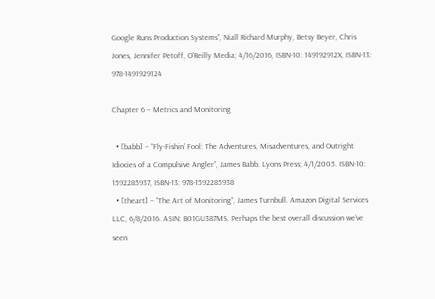Google Runs Production Systems”, Niall Richard Murphy, Betsy Beyer, Chris Jones, Jennifer Petoff, O’Reilly Media; 4/16/2016, ISBN-10: 149192912X, ISBN-13: 978-1491929124

Chapter 6 – Metrics and Monitoring

  • [babb] – “Fly-Fishin’ Fool: The Adventures, Misadventures, and Outright Idiocies of a Compulsive Angler”, James Babb. Lyons Press; 4/1/2005. ISBN-10: 1592285937, ISBN-13: 978-1592285938
  • [theart] – “The Art of Monitoring”, James Turnbull. Amazon Digital Services LLC, 6/8/2016. ASIN: B01GU387MS. Perhaps the best overall discussion we’ve seen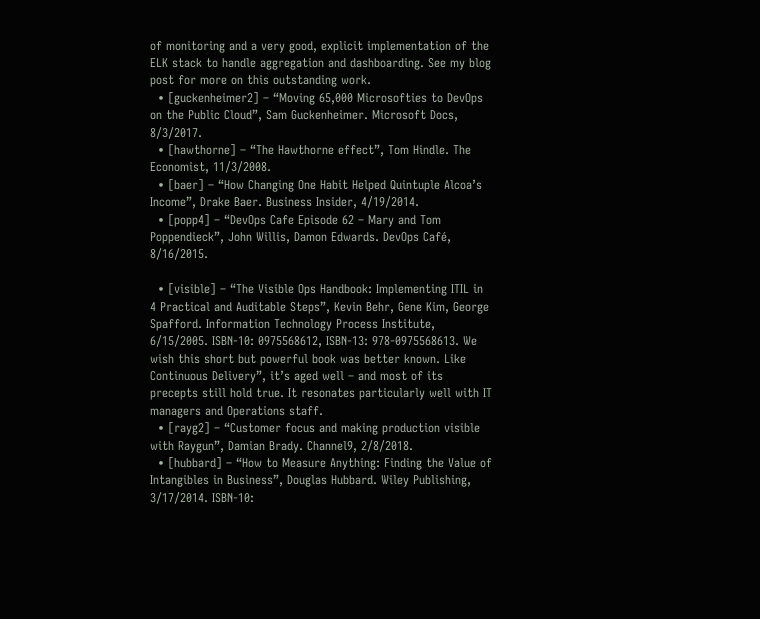of monitoring and a very good, explicit implementation of the ELK stack to handle aggregation and dashboarding. See my blog post for more on this outstanding work.
  • [guckenheimer2] – “Moving 65,000 Microsofties to DevOps on the Public Cloud”, Sam Guckenheimer. Microsoft Docs, 8/3/2017.
  • [hawthorne] – “The Hawthorne effect”, Tom Hindle. The Economist, 11/3/2008.
  • [baer] – “How Changing One Habit Helped Quintuple Alcoa’s Income”, Drake Baer. Business Insider, 4/19/2014.
  • [popp4] – “DevOps Cafe Episode 62 – Mary and Tom Poppendieck”, John Willis, Damon Edwards. DevOps Café, 8/16/2015.

  • [visible] – “The Visible Ops Handbook: Implementing ITIL in 4 Practical and Auditable Steps”, Kevin Behr, Gene Kim, George Spafford. Information Technology Process Institute, 6/15/2005. ISBN-10: 0975568612, ISBN-13: 978-0975568613. We wish this short but powerful book was better known. Like Continuous Delivery”, it’s aged well – and most of its precepts still hold true. It resonates particularly well with IT managers and Operations staff.
  • [rayg2] – “Customer focus and making production visible with Raygun”, Damian Brady. Channel9, 2/8/2018.
  • [hubbard] – “How to Measure Anything: Finding the Value of Intangibles in Business”, Douglas Hubbard. Wiley Publishing, 3/17/2014. ISBN-10: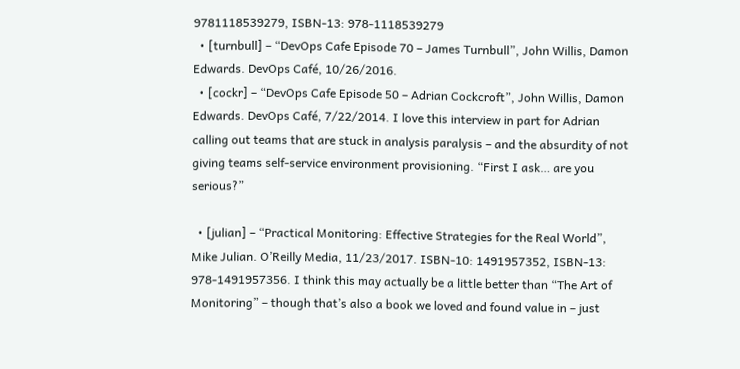9781118539279, ISBN-13: 978-1118539279
  • [turnbull] – “DevOps Cafe Episode 70 – James Turnbull”, John Willis, Damon Edwards. DevOps Café, 10/26/2016.
  • [cockr] – “DevOps Cafe Episode 50 – Adrian Cockcroft”, John Willis, Damon Edwards. DevOps Café, 7/22/2014. I love this interview in part for Adrian calling out teams that are stuck in analysis paralysis – and the absurdity of not giving teams self-service environment provisioning. “First I ask… are you serious?”

  • [julian] – “Practical Monitoring: Effective Strategies for the Real World”, Mike Julian. O’Reilly Media, 11/23/2017. ISBN-10: 1491957352, ISBN-13: 978-1491957356. I think this may actually be a little better than “The Art of Monitoring” – though that’s also a book we loved and found value in – just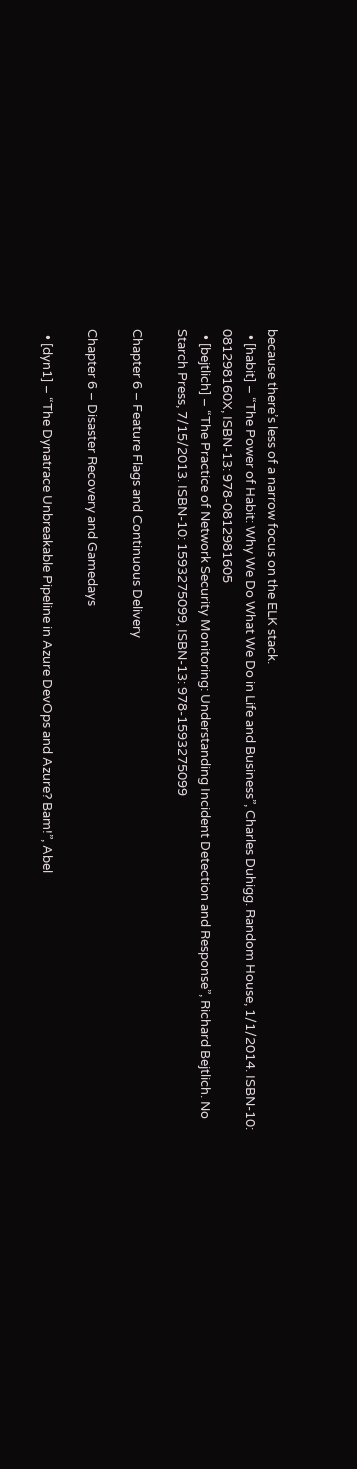because there’s less of a narrow focus on the ELK stack.
  • [habit] – “The Power of Habit: Why We Do What We Do in Life and Business”, Charles Duhigg. Random House, 1/1/2014. ISBN-10: 081298160X, ISBN-13: 978-0812981605
  • [bejtlich] – “The Practice of Network Security Monitoring: Understanding Incident Detection and Response”, Richard Bejtlich. No Starch Press, 7/15/2013. ISBN-10: 1593275099, ISBN-13: 978-1593275099

Chapter 6 – Feature Flags and Continuous Delivery

Chapter 6 – Disaster Recovery and Gamedays

  • [dyn1] – “The Dynatrace Unbreakable Pipeline in Azure DevOps and Azure? Bam!”, Abel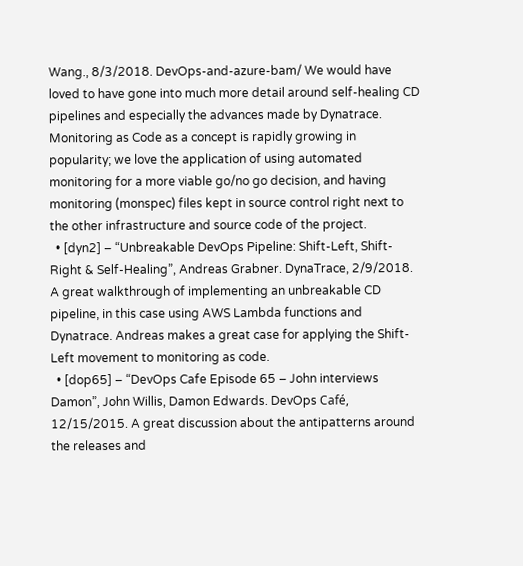Wang., 8/3/2018. DevOps-and-azure-bam/ We would have loved to have gone into much more detail around self-healing CD pipelines and especially the advances made by Dynatrace. Monitoring as Code as a concept is rapidly growing in popularity; we love the application of using automated monitoring for a more viable go/no go decision, and having monitoring (monspec) files kept in source control right next to the other infrastructure and source code of the project.
  • [dyn2] – “Unbreakable DevOps Pipeline: Shift-Left, Shift-Right & Self-Healing”, Andreas Grabner. DynaTrace, 2/9/2018. A great walkthrough of implementing an unbreakable CD pipeline, in this case using AWS Lambda functions and Dynatrace. Andreas makes a great case for applying the Shift-Left movement to monitoring as code.
  • [dop65] – “DevOps Cafe Episode 65 – John interviews Damon”, John Willis, Damon Edwards. DevOps Café, 12/15/2015. A great discussion about the antipatterns around the releases and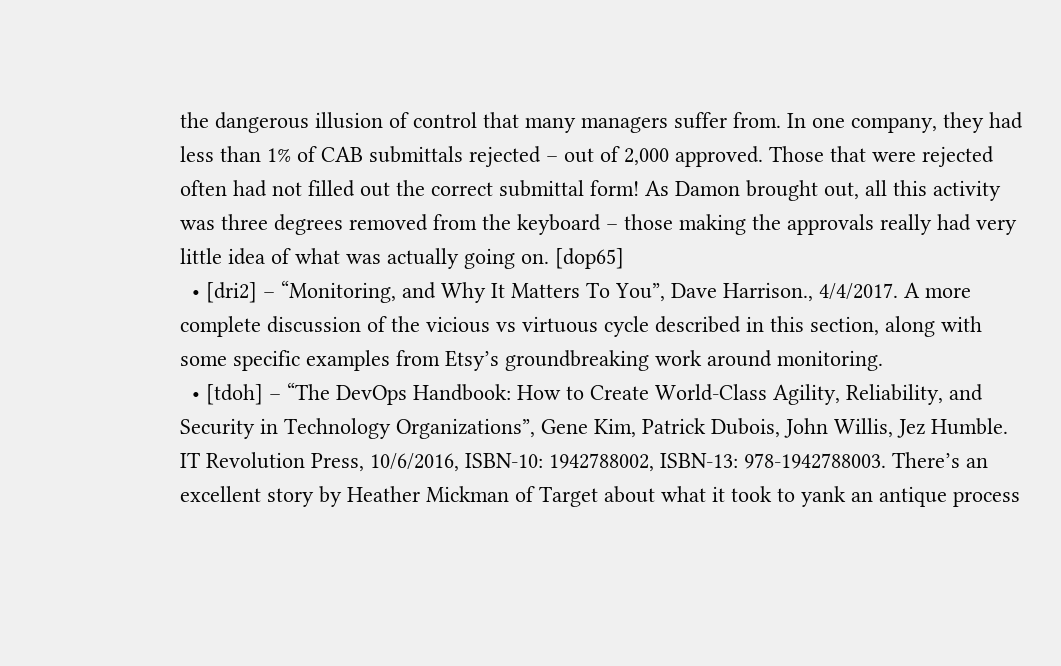the dangerous illusion of control that many managers suffer from. In one company, they had less than 1% of CAB submittals rejected – out of 2,000 approved. Those that were rejected often had not filled out the correct submittal form! As Damon brought out, all this activity was three degrees removed from the keyboard – those making the approvals really had very little idea of what was actually going on. [dop65]
  • [dri2] – “Monitoring, and Why It Matters To You”, Dave Harrison., 4/4/2017. A more complete discussion of the vicious vs virtuous cycle described in this section, along with some specific examples from Etsy’s groundbreaking work around monitoring.
  • [tdoh] – “The DevOps Handbook: How to Create World-Class Agility, Reliability, and Security in Technology Organizations”, Gene Kim, Patrick Dubois, John Willis, Jez Humble. IT Revolution Press, 10/6/2016, ISBN-10: 1942788002, ISBN-13: 978-1942788003. There’s an excellent story by Heather Mickman of Target about what it took to yank an antique process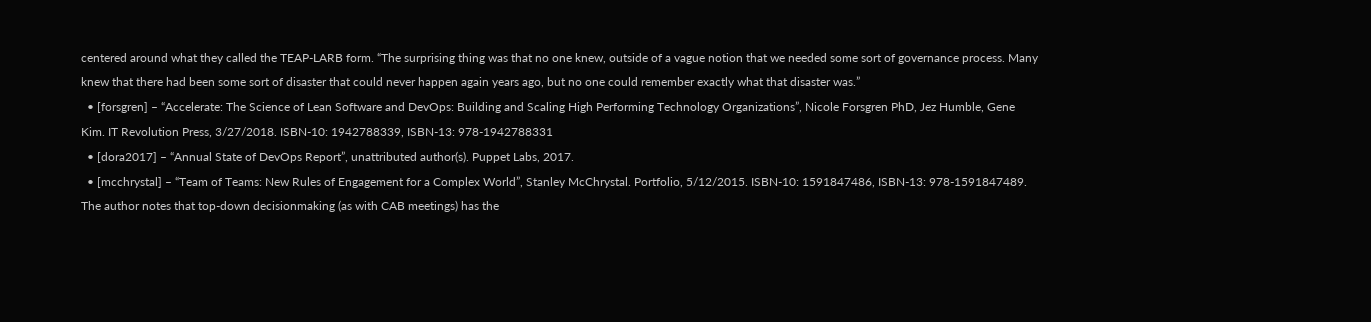centered around what they called the TEAP-LARB form. “The surprising thing was that no one knew, outside of a vague notion that we needed some sort of governance process. Many knew that there had been some sort of disaster that could never happen again years ago, but no one could remember exactly what that disaster was.”
  • [forsgren] – “Accelerate: The Science of Lean Software and DevOps: Building and Scaling High Performing Technology Organizations”, Nicole Forsgren PhD, Jez Humble, Gene Kim. IT Revolution Press, 3/27/2018. ISBN-10: 1942788339, ISBN-13: 978-1942788331
  • [dora2017] – “Annual State of DevOps Report”, unattributed author(s). Puppet Labs, 2017.
  • [mcchrystal] – “Team of Teams: New Rules of Engagement for a Complex World”, Stanley McChrystal. Portfolio, 5/12/2015. ISBN-10: 1591847486, ISBN-13: 978-1591847489. The author notes that top-down decisionmaking (as with CAB meetings) has the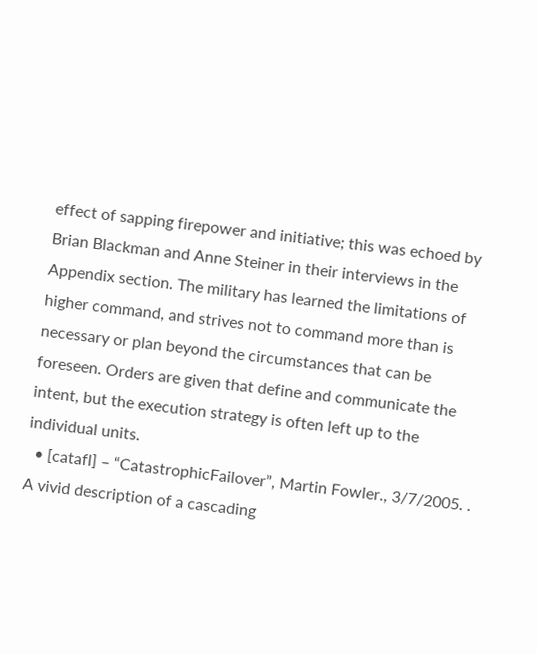effect of sapping firepower and initiative; this was echoed by Brian Blackman and Anne Steiner in their interviews in the Appendix section. The military has learned the limitations of higher command, and strives not to command more than is necessary or plan beyond the circumstances that can be foreseen. Orders are given that define and communicate the intent, but the execution strategy is often left up to the individual units.
  • [catafl] – “CatastrophicFailover”, Martin Fowler., 3/7/2005. . A vivid description of a cascading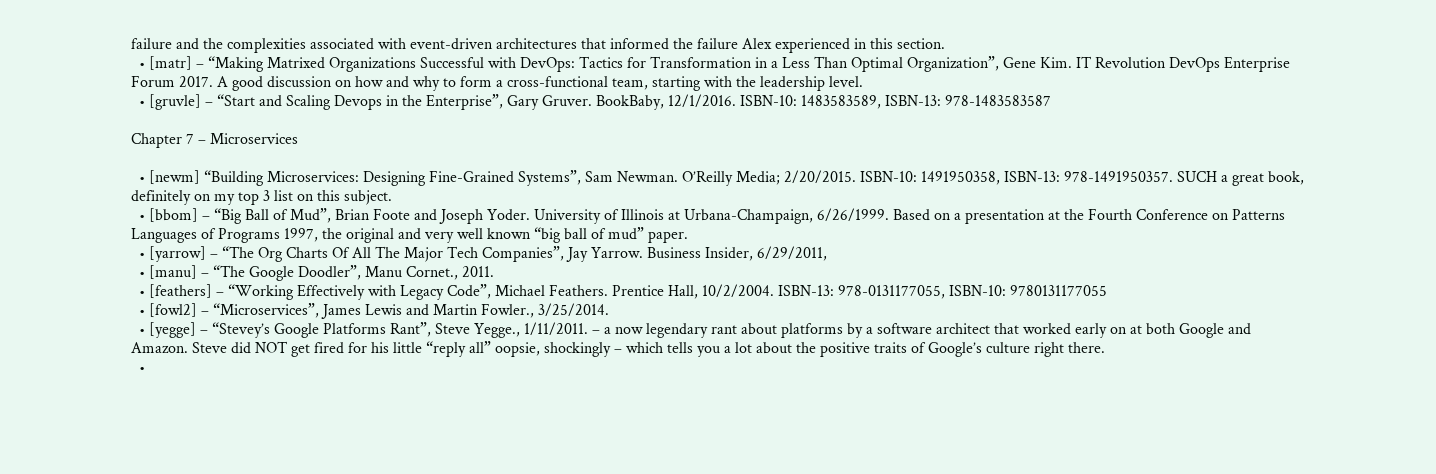failure and the complexities associated with event-driven architectures that informed the failure Alex experienced in this section.
  • [matr] – “Making Matrixed Organizations Successful with DevOps: Tactics for Transformation in a Less Than Optimal Organization”, Gene Kim. IT Revolution DevOps Enterprise Forum 2017. A good discussion on how and why to form a cross-functional team, starting with the leadership level.
  • [gruvle] – “Start and Scaling Devops in the Enterprise”, Gary Gruver. BookBaby, 12/1/2016. ISBN-10: 1483583589, ISBN-13: 978-1483583587

Chapter 7 – Microservices

  • [newm] “Building Microservices: Designing Fine-Grained Systems”, Sam Newman. O’Reilly Media; 2/20/2015. ISBN-10: 1491950358, ISBN-13: 978-1491950357. SUCH a great book, definitely on my top 3 list on this subject.
  • [bbom] – “Big Ball of Mud”, Brian Foote and Joseph Yoder. University of Illinois at Urbana-Champaign, 6/26/1999. Based on a presentation at the Fourth Conference on Patterns Languages of Programs 1997, the original and very well known “big ball of mud” paper.
  • [yarrow] – “The Org Charts Of All The Major Tech Companies”, Jay Yarrow. Business Insider, 6/29/2011,
  • [manu] – “The Google Doodler”, Manu Cornet., 2011.
  • [feathers] – “Working Effectively with Legacy Code”, Michael Feathers. Prentice Hall, 10/2/2004. ISBN-13: 978-0131177055, ISBN-10: 9780131177055
  • [fowl2] – “Microservices”, James Lewis and Martin Fowler., 3/25/2014.
  • [yegge] – “Stevey’s Google Platforms Rant”, Steve Yegge., 1/11/2011. – a now legendary rant about platforms by a software architect that worked early on at both Google and Amazon. Steve did NOT get fired for his little “reply all” oopsie, shockingly – which tells you a lot about the positive traits of Google’s culture right there.
  •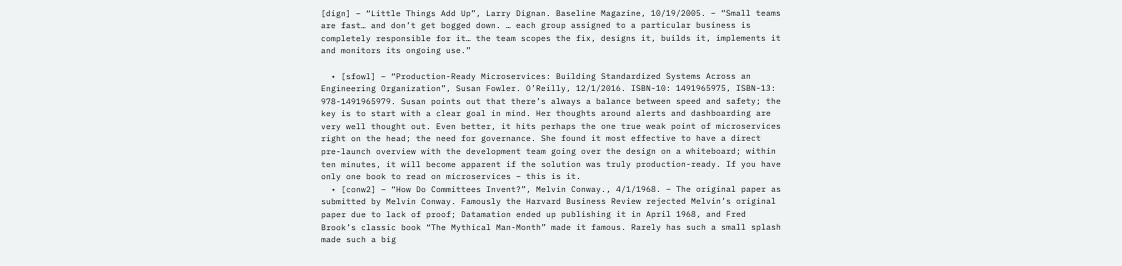[dign] – “Little Things Add Up”, Larry Dignan. Baseline Magazine, 10/19/2005. – “Small teams are fast… and don’t get bogged down. … each group assigned to a particular business is completely responsible for it… the team scopes the fix, designs it, builds it, implements it and monitors its ongoing use.”

  • [sfowl] – “Production-Ready Microservices: Building Standardized Systems Across an Engineering Organization”, Susan Fowler. O’Reilly, 12/1/2016. ISBN-10: 1491965975, ISBN-13: 978-1491965979. Susan points out that there’s always a balance between speed and safety; the key is to start with a clear goal in mind. Her thoughts around alerts and dashboarding are very well thought out. Even better, it hits perhaps the one true weak point of microservices right on the head; the need for governance. She found it most effective to have a direct pre-launch overview with the development team going over the design on a whiteboard; within ten minutes, it will become apparent if the solution was truly production-ready. If you have only one book to read on microservices – this is it.
  • [conw2] – “How Do Committees Invent?”, Melvin Conway., 4/1/1968. – The original paper as submitted by Melvin Conway. Famously the Harvard Business Review rejected Melvin’s original paper due to lack of proof; Datamation ended up publishing it in April 1968, and Fred Brook’s classic book “The Mythical Man-Month” made it famous. Rarely has such a small splash made such a big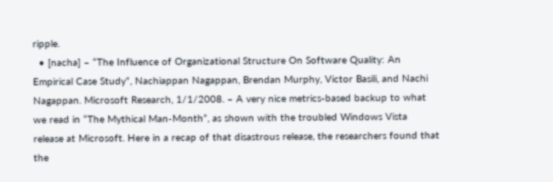ripple.
  • [nacha] – “The Influence of Organizational Structure On Software Quality: An Empirical Case Study”, Nachiappan Nagappan, Brendan Murphy, Victor Basili, and Nachi Nagappan. Microsoft Research, 1/1/2008. – A very nice metrics-based backup to what we read in “The Mythical Man-Month”, as shown with the troubled Windows Vista release at Microsoft. Here in a recap of that disastrous release, the researchers found that the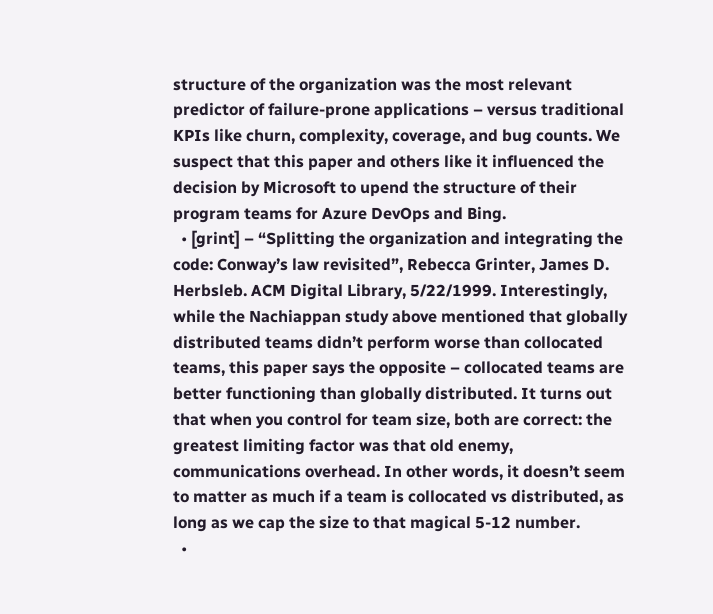structure of the organization was the most relevant predictor of failure-prone applications – versus traditional KPIs like churn, complexity, coverage, and bug counts. We suspect that this paper and others like it influenced the decision by Microsoft to upend the structure of their program teams for Azure DevOps and Bing.
  • [grint] – “Splitting the organization and integrating the code: Conway’s law revisited”, Rebecca Grinter, James D. Herbsleb. ACM Digital Library, 5/22/1999. Interestingly, while the Nachiappan study above mentioned that globally distributed teams didn’t perform worse than collocated teams, this paper says the opposite – collocated teams are better functioning than globally distributed. It turns out that when you control for team size, both are correct: the greatest limiting factor was that old enemy, communications overhead. In other words, it doesn’t seem to matter as much if a team is collocated vs distributed, as long as we cap the size to that magical 5-12 number.
  •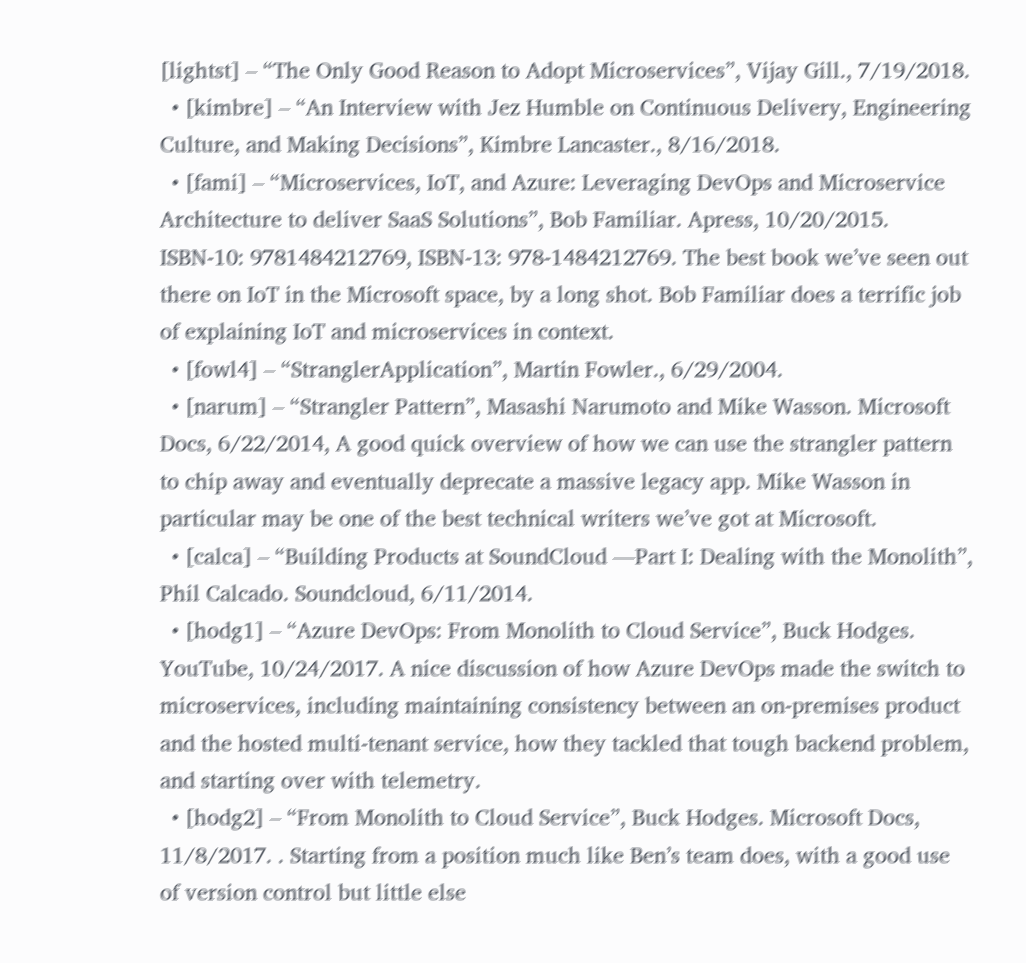[lightst] – “The Only Good Reason to Adopt Microservices”, Vijay Gill., 7/19/2018.
  • [kimbre] – “An Interview with Jez Humble on Continuous Delivery, Engineering Culture, and Making Decisions”, Kimbre Lancaster., 8/16/2018.
  • [fami] – “Microservices, IoT, and Azure: Leveraging DevOps and Microservice Architecture to deliver SaaS Solutions”, Bob Familiar. Apress, 10/20/2015. ISBN-10: 9781484212769, ISBN-13: 978-1484212769. The best book we’ve seen out there on IoT in the Microsoft space, by a long shot. Bob Familiar does a terrific job of explaining IoT and microservices in context.
  • [fowl4] – “StranglerApplication”, Martin Fowler., 6/29/2004.
  • [narum] – “Strangler Pattern”, Masashi Narumoto and Mike Wasson. Microsoft Docs, 6/22/2014, A good quick overview of how we can use the strangler pattern to chip away and eventually deprecate a massive legacy app. Mike Wasson in particular may be one of the best technical writers we’ve got at Microsoft.
  • [calca] – “Building Products at SoundCloud —Part I: Dealing with the Monolith”, Phil Calcado. Soundcloud, 6/11/2014.
  • [hodg1] – “Azure DevOps: From Monolith to Cloud Service”, Buck Hodges. YouTube, 10/24/2017. A nice discussion of how Azure DevOps made the switch to microservices, including maintaining consistency between an on-premises product and the hosted multi-tenant service, how they tackled that tough backend problem, and starting over with telemetry.
  • [hodg2] – “From Monolith to Cloud Service”, Buck Hodges. Microsoft Docs, 11/8/2017. . Starting from a position much like Ben’s team does, with a good use of version control but little else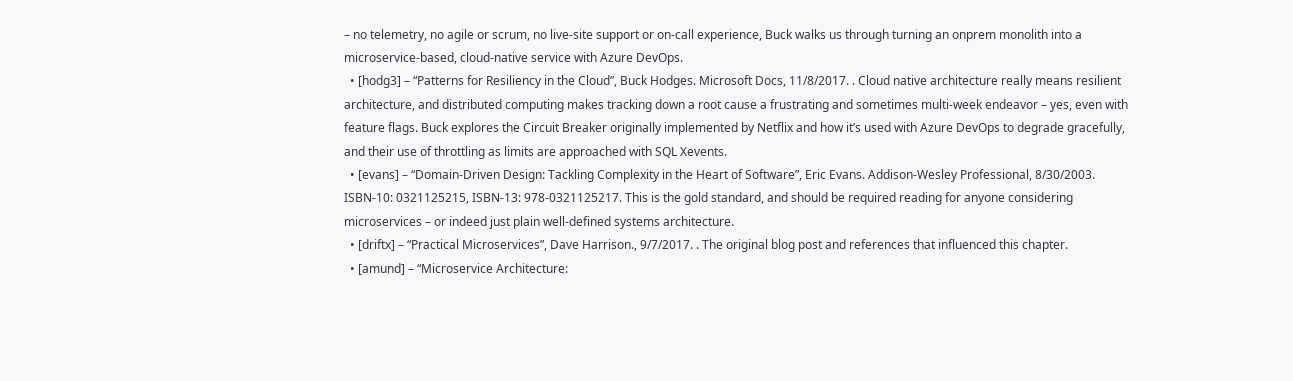– no telemetry, no agile or scrum, no live-site support or on-call experience, Buck walks us through turning an onprem monolith into a microservice-based, cloud-native service with Azure DevOps.
  • [hodg3] – “Patterns for Resiliency in the Cloud”, Buck Hodges. Microsoft Docs, 11/8/2017. . Cloud native architecture really means resilient architecture, and distributed computing makes tracking down a root cause a frustrating and sometimes multi-week endeavor – yes, even with feature flags. Buck explores the Circuit Breaker originally implemented by Netflix and how it’s used with Azure DevOps to degrade gracefully, and their use of throttling as limits are approached with SQL Xevents.
  • [evans] – “Domain-Driven Design: Tackling Complexity in the Heart of Software”, Eric Evans. Addison-Wesley Professional, 8/30/2003. ISBN-10: 0321125215, ISBN-13: 978-0321125217. This is the gold standard, and should be required reading for anyone considering microservices – or indeed just plain well-defined systems architecture.
  • [driftx] – “Practical Microservices”, Dave Harrison., 9/7/2017. . The original blog post and references that influenced this chapter.
  • [amund] – “Microservice Architecture: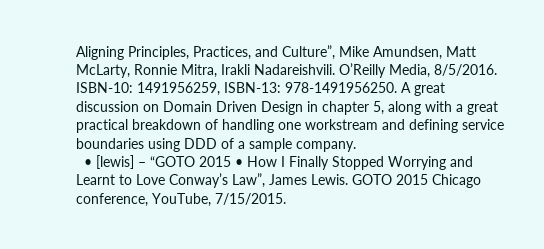Aligning Principles, Practices, and Culture”, Mike Amundsen, Matt McLarty, Ronnie Mitra, Irakli Nadareishvili. O’Reilly Media, 8/5/2016. ISBN-10: 1491956259, ISBN-13: 978-1491956250. A great discussion on Domain Driven Design in chapter 5, along with a great practical breakdown of handling one workstream and defining service boundaries using DDD of a sample company.
  • [lewis] – “GOTO 2015 • How I Finally Stopped Worrying and Learnt to Love Conway’s Law”, James Lewis. GOTO 2015 Chicago conference, YouTube, 7/15/2015.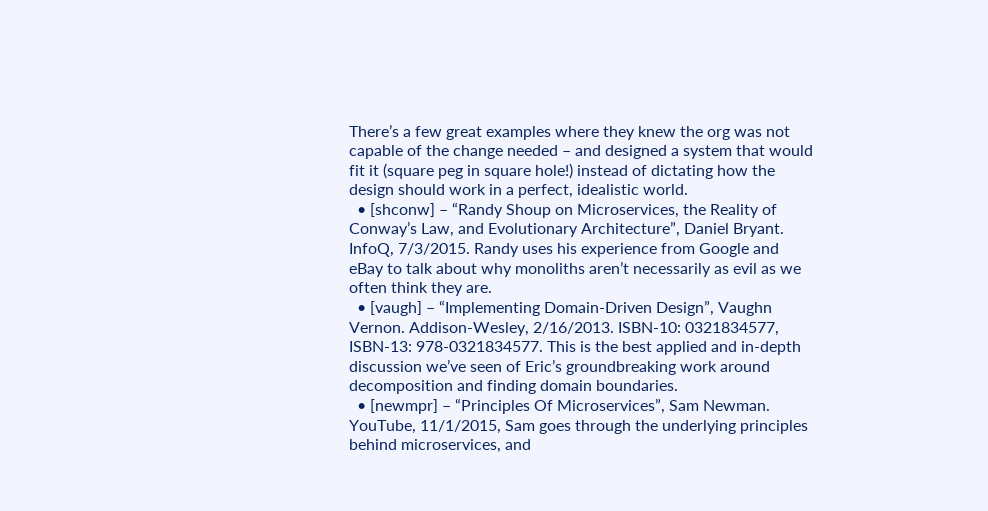There’s a few great examples where they knew the org was not capable of the change needed – and designed a system that would fit it (square peg in square hole!) instead of dictating how the design should work in a perfect, idealistic world.
  • [shconw] – “Randy Shoup on Microservices, the Reality of Conway’s Law, and Evolutionary Architecture”, Daniel Bryant. InfoQ, 7/3/2015. Randy uses his experience from Google and eBay to talk about why monoliths aren’t necessarily as evil as we often think they are.
  • [vaugh] – “Implementing Domain-Driven Design”, Vaughn Vernon. Addison-Wesley, 2/16/2013. ISBN-10: 0321834577, ISBN-13: 978-0321834577. This is the best applied and in-depth discussion we’ve seen of Eric’s groundbreaking work around decomposition and finding domain boundaries.
  • [newmpr] – “Principles Of Microservices”, Sam Newman. YouTube, 11/1/2015, Sam goes through the underlying principles behind microservices, and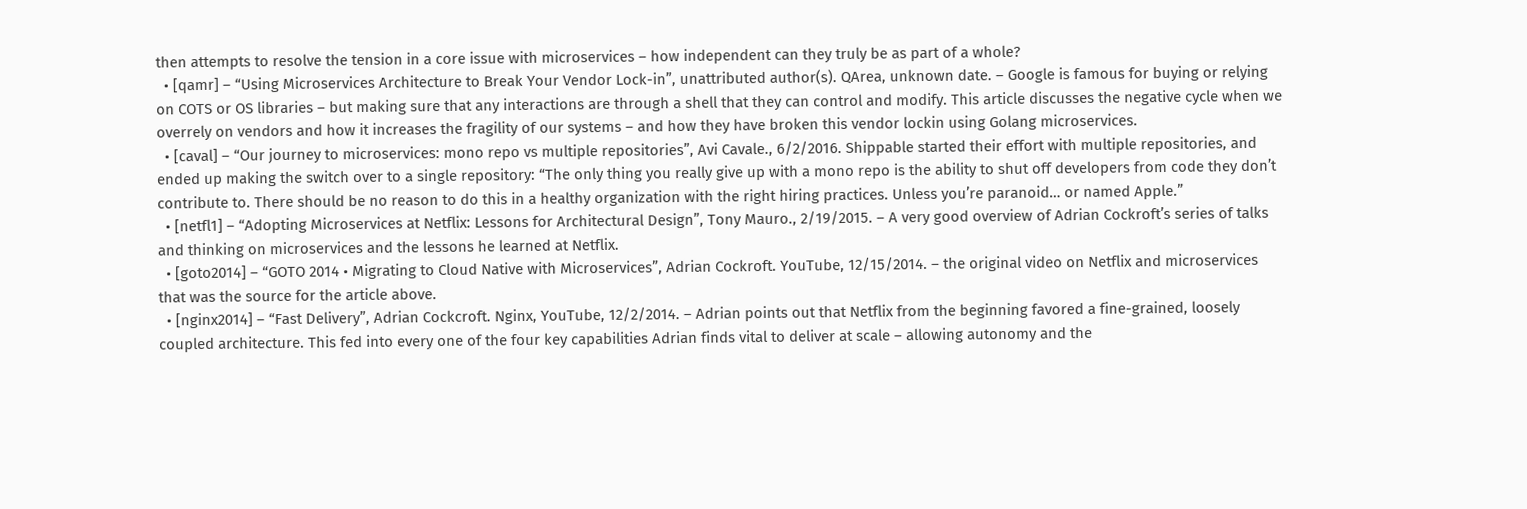then attempts to resolve the tension in a core issue with microservices – how independent can they truly be as part of a whole?
  • [qamr] – “Using Microservices Architecture to Break Your Vendor Lock-in”, unattributed author(s). QArea, unknown date. – Google is famous for buying or relying on COTS or OS libraries – but making sure that any interactions are through a shell that they can control and modify. This article discusses the negative cycle when we overrely on vendors and how it increases the fragility of our systems – and how they have broken this vendor lockin using Golang microservices.
  • [caval] – “Our journey to microservices: mono repo vs multiple repositories”, Avi Cavale., 6/2/2016. Shippable started their effort with multiple repositories, and ended up making the switch over to a single repository: “The only thing you really give up with a mono repo is the ability to shut off developers from code they don’t contribute to. There should be no reason to do this in a healthy organization with the right hiring practices. Unless you’re paranoid… or named Apple.”
  • [netfl1] – “Adopting Microservices at Netflix: Lessons for Architectural Design”, Tony Mauro., 2/19/2015. – A very good overview of Adrian Cockroft’s series of talks and thinking on microservices and the lessons he learned at Netflix.
  • [goto2014] – “GOTO 2014 • Migrating to Cloud Native with Microservices”, Adrian Cockroft. YouTube, 12/15/2014. – the original video on Netflix and microservices that was the source for the article above.
  • [nginx2014] – “Fast Delivery”, Adrian Cockcroft. Nginx, YouTube, 12/2/2014. – Adrian points out that Netflix from the beginning favored a fine-grained, loosely coupled architecture. This fed into every one of the four key capabilities Adrian finds vital to deliver at scale – allowing autonomy and the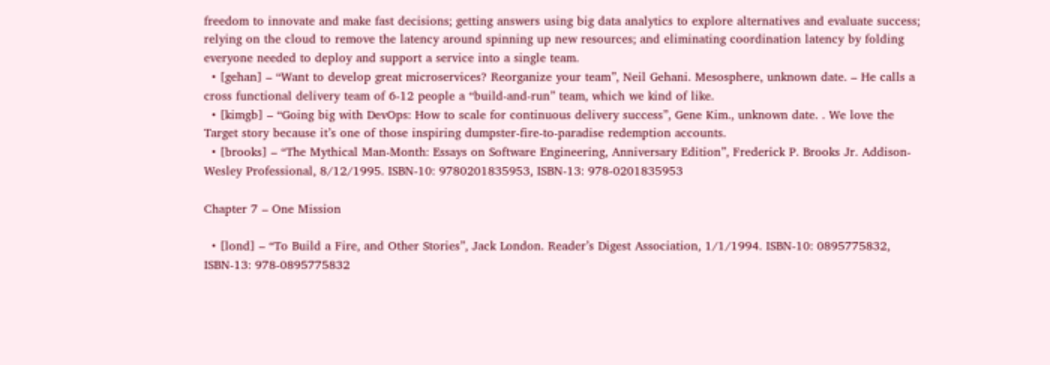freedom to innovate and make fast decisions; getting answers using big data analytics to explore alternatives and evaluate success; relying on the cloud to remove the latency around spinning up new resources; and eliminating coordination latency by folding everyone needed to deploy and support a service into a single team.
  • [gehan] – “Want to develop great microservices? Reorganize your team”, Neil Gehani. Mesosphere, unknown date. – He calls a cross functional delivery team of 6-12 people a “build-and-run” team, which we kind of like.
  • [kimgb] – “Going big with DevOps: How to scale for continuous delivery success”, Gene Kim., unknown date. . We love the Target story because it’s one of those inspiring dumpster-fire-to-paradise redemption accounts.
  • [brooks] – “The Mythical Man-Month: Essays on Software Engineering, Anniversary Edition”, Frederick P. Brooks Jr. Addison-Wesley Professional, 8/12/1995. ISBN-10: 9780201835953, ISBN-13: 978-0201835953

Chapter 7 – One Mission

  • [lond] – “To Build a Fire, and Other Stories”, Jack London. Reader’s Digest Association, 1/1/1994. ISBN-10: 0895775832, ISBN-13: 978-0895775832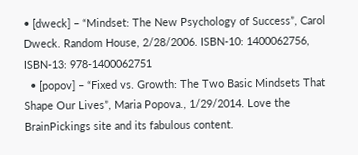• [dweck] – “Mindset: The New Psychology of Success”, Carol Dweck. Random House, 2/28/2006. ISBN-10: 1400062756, ISBN-13: 978-1400062751
  • [popov] – “Fixed vs. Growth: The Two Basic Mindsets That Shape Our Lives”, Maria Popova., 1/29/2014. Love the BrainPickings site and its fabulous content.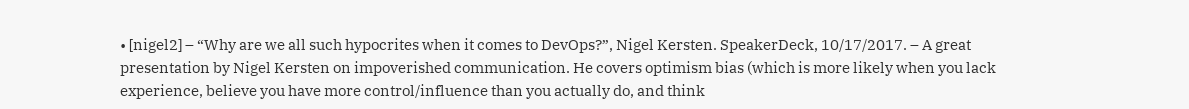• [nigel2] – “Why are we all such hypocrites when it comes to DevOps?”, Nigel Kersten. SpeakerDeck, 10/17/2017. – A great presentation by Nigel Kersten on impoverished communication. He covers optimism bias (which is more likely when you lack experience, believe you have more control/influence than you actually do, and think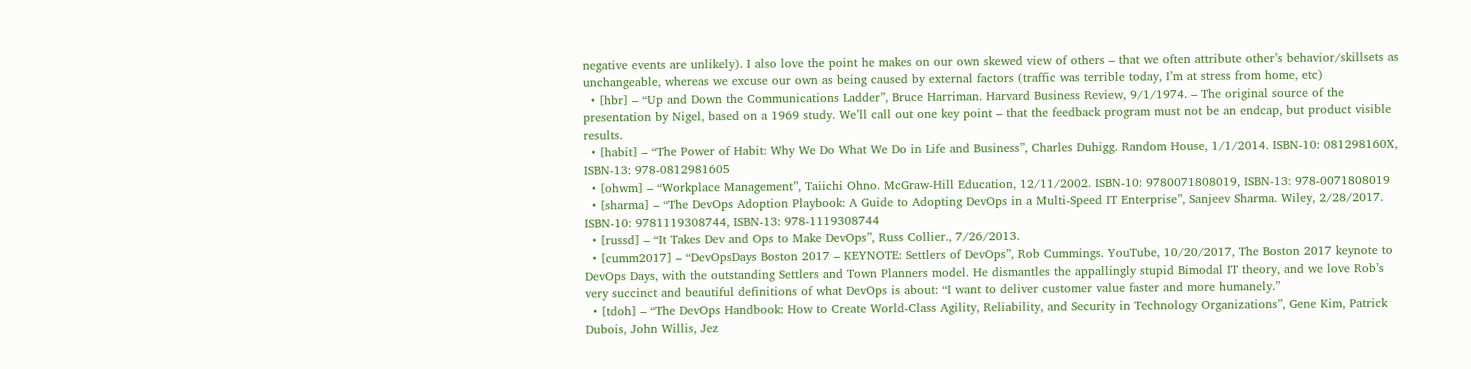negative events are unlikely). I also love the point he makes on our own skewed view of others – that we often attribute other’s behavior/skillsets as unchangeable, whereas we excuse our own as being caused by external factors (traffic was terrible today, I’m at stress from home, etc)
  • [hbr] – “Up and Down the Communications Ladder”, Bruce Harriman. Harvard Business Review, 9/1/1974. – The original source of the presentation by Nigel, based on a 1969 study. We’ll call out one key point – that the feedback program must not be an endcap, but product visible results.
  • [habit] – “The Power of Habit: Why We Do What We Do in Life and Business”, Charles Duhigg. Random House, 1/1/2014. ISBN-10: 081298160X, ISBN-13: 978-0812981605
  • [ohwm] – “Workplace Management”, Taiichi Ohno. McGraw-Hill Education, 12/11/2002. ISBN-10: 9780071808019, ISBN-13: 978-0071808019
  • [sharma] – “The DevOps Adoption Playbook: A Guide to Adopting DevOps in a Multi-Speed IT Enterprise”, Sanjeev Sharma. Wiley, 2/28/2017. ISBN-10: 9781119308744, ISBN-13: 978-1119308744
  • [russd] – “It Takes Dev and Ops to Make DevOps”, Russ Collier., 7/26/2013.
  • [cumm2017] – “DevOpsDays Boston 2017 – KEYNOTE: Settlers of DevOps”, Rob Cummings. YouTube, 10/20/2017, The Boston 2017 keynote to DevOps Days, with the outstanding Settlers and Town Planners model. He dismantles the appallingly stupid Bimodal IT theory, and we love Rob’s very succinct and beautiful definitions of what DevOps is about: “I want to deliver customer value faster and more humanely.”
  • [tdoh] – “The DevOps Handbook: How to Create World-Class Agility, Reliability, and Security in Technology Organizations”, Gene Kim, Patrick Dubois, John Willis, Jez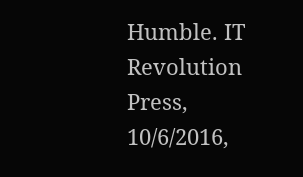Humble. IT Revolution Press, 10/6/2016,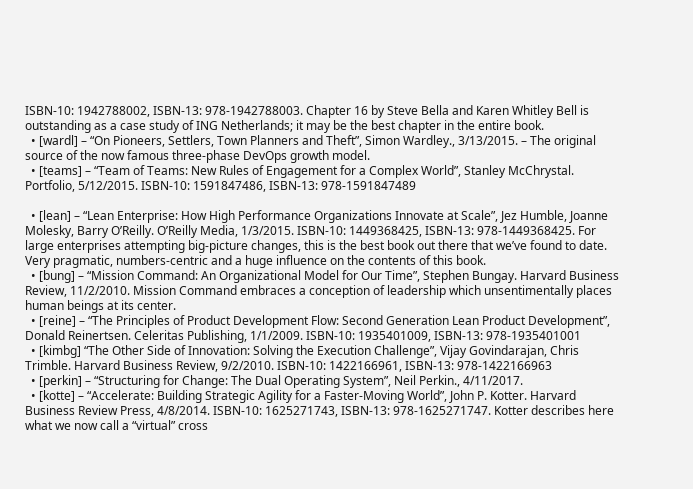ISBN-10: 1942788002, ISBN-13: 978-1942788003. Chapter 16 by Steve Bella and Karen Whitley Bell is outstanding as a case study of ING Netherlands; it may be the best chapter in the entire book.
  • [wardl] – “On Pioneers, Settlers, Town Planners and Theft”, Simon Wardley., 3/13/2015. – The original source of the now famous three-phase DevOps growth model.
  • [teams] – “Team of Teams: New Rules of Engagement for a Complex World”, Stanley McChrystal. Portfolio, 5/12/2015. ISBN-10: 1591847486, ISBN-13: 978-1591847489

  • [lean] – “Lean Enterprise: How High Performance Organizations Innovate at Scale”, Jez Humble, Joanne Molesky, Barry O’Reilly. O’Reilly Media, 1/3/2015. ISBN-10: 1449368425, ISBN-13: 978-1449368425. For large enterprises attempting big-picture changes, this is the best book out there that we’ve found to date. Very pragmatic, numbers-centric and a huge influence on the contents of this book.
  • [bung] – “Mission Command: An Organizational Model for Our Time”, Stephen Bungay. Harvard Business Review, 11/2/2010. Mission Command embraces a conception of leadership which unsentimentally places human beings at its center.
  • [reine] – “The Principles of Product Development Flow: Second Generation Lean Product Development”, Donald Reinertsen. Celeritas Publishing, 1/1/2009. ISBN-10: 1935401009, ISBN-13: 978-1935401001
  • [kimbg] “The Other Side of Innovation: Solving the Execution Challenge”, Vijay Govindarajan, Chris Trimble. Harvard Business Review, 9/2/2010. ISBN-10: 1422166961, ISBN-13: 978-1422166963
  • [perkin] – “Structuring for Change: The Dual Operating System”, Neil Perkin., 4/11/2017.
  • [kotte] – “Accelerate: Building Strategic Agility for a Faster-Moving World”, John P. Kotter. Harvard Business Review Press, 4/8/2014. ISBN-10: 1625271743, ISBN-13: 978-1625271747. Kotter describes here what we now call a “virtual” cross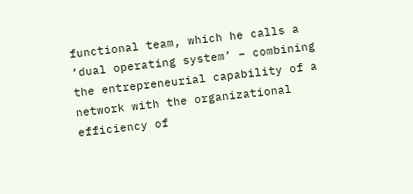functional team, which he calls a ‘dual operating system’ – combining the entrepreneurial capability of a network with the organizational efficiency of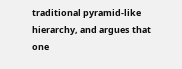traditional pyramid-like hierarchy, and argues that one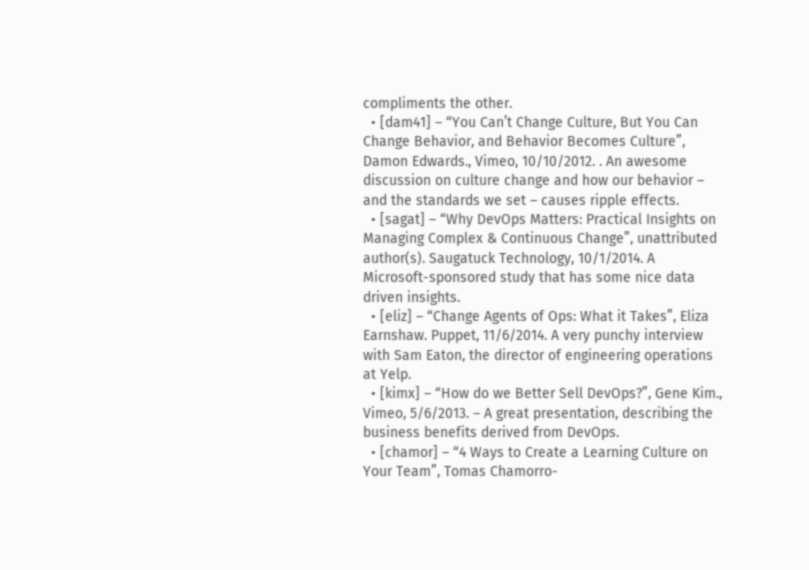compliments the other.
  • [dam41] – “You Can’t Change Culture, But You Can Change Behavior, and Behavior Becomes Culture”, Damon Edwards., Vimeo, 10/10/2012. . An awesome discussion on culture change and how our behavior – and the standards we set – causes ripple effects.
  • [sagat] – “Why DevOps Matters: Practical Insights on Managing Complex & Continuous Change”, unattributed author(s). Saugatuck Technology, 10/1/2014. A Microsoft-sponsored study that has some nice data driven insights.
  • [eliz] – “Change Agents of Ops: What it Takes”, Eliza Earnshaw. Puppet, 11/6/2014. A very punchy interview with Sam Eaton, the director of engineering operations at Yelp.
  • [kimx] – “How do we Better Sell DevOps?”, Gene Kim., Vimeo, 5/6/2013. – A great presentation, describing the business benefits derived from DevOps.
  • [chamor] – “4 Ways to Create a Learning Culture on Your Team”, Tomas Chamorro-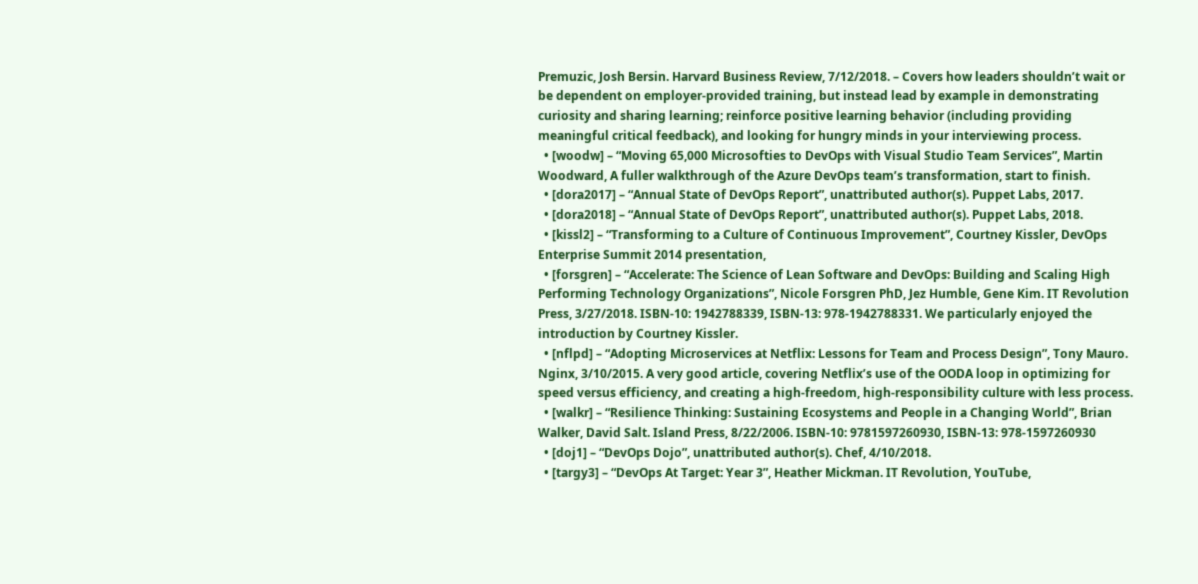Premuzic, Josh Bersin. Harvard Business Review, 7/12/2018. – Covers how leaders shouldn’t wait or be dependent on employer-provided training, but instead lead by example in demonstrating curiosity and sharing learning; reinforce positive learning behavior (including providing meaningful critical feedback), and looking for hungry minds in your interviewing process.
  • [woodw] – “Moving 65,000 Microsofties to DevOps with Visual Studio Team Services”, Martin Woodward, A fuller walkthrough of the Azure DevOps team’s transformation, start to finish.
  • [dora2017] – “Annual State of DevOps Report”, unattributed author(s). Puppet Labs, 2017.
  • [dora2018] – “Annual State of DevOps Report”, unattributed author(s). Puppet Labs, 2018.
  • [kissl2] – “Transforming to a Culture of Continuous Improvement”, Courtney Kissler, DevOps Enterprise Summit 2014 presentation,
  • [forsgren] – “Accelerate: The Science of Lean Software and DevOps: Building and Scaling High Performing Technology Organizations”, Nicole Forsgren PhD, Jez Humble, Gene Kim. IT Revolution Press, 3/27/2018. ISBN-10: 1942788339, ISBN-13: 978-1942788331. We particularly enjoyed the introduction by Courtney Kissler.
  • [nflpd] – “Adopting Microservices at Netflix: Lessons for Team and Process Design”, Tony Mauro. Nginx, 3/10/2015. A very good article, covering Netflix’s use of the OODA loop in optimizing for speed versus efficiency, and creating a high-freedom, high-responsibility culture with less process.
  • [walkr] – “Resilience Thinking: Sustaining Ecosystems and People in a Changing World”, Brian Walker, David Salt. Island Press, 8/22/2006. ISBN-10: 9781597260930, ISBN-13: 978-1597260930
  • [doj1] – “DevOps Dojo”, unattributed author(s). Chef, 4/10/2018.
  • [targy3] – “DevOps At Target: Year 3”, Heather Mickman. IT Revolution, YouTube,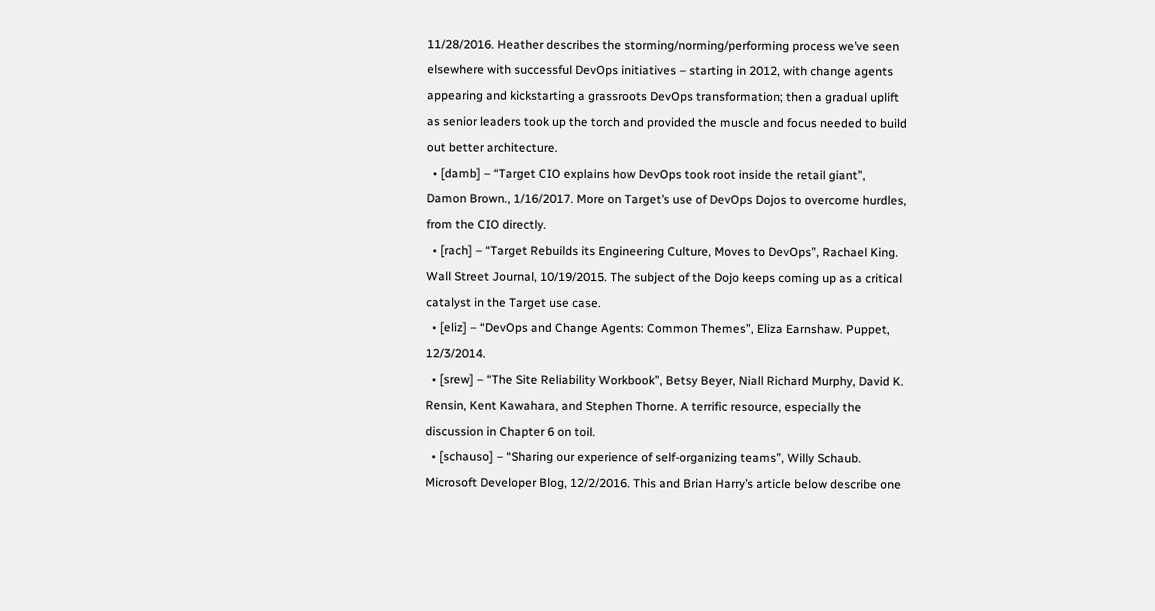11/28/2016. Heather describes the storming/norming/performing process we’ve seen elsewhere with successful DevOps initiatives – starting in 2012, with change agents appearing and kickstarting a grassroots DevOps transformation; then a gradual uplift as senior leaders took up the torch and provided the muscle and focus needed to build out better architecture.
  • [damb] – “Target CIO explains how DevOps took root inside the retail giant”, Damon Brown., 1/16/2017. More on Target’s use of DevOps Dojos to overcome hurdles, from the CIO directly.
  • [rach] – “Target Rebuilds its Engineering Culture, Moves to DevOps”, Rachael King. Wall Street Journal, 10/19/2015. The subject of the Dojo keeps coming up as a critical catalyst in the Target use case.
  • [eliz] – “DevOps and Change Agents: Common Themes”, Eliza Earnshaw. Puppet, 12/3/2014.
  • [srew] – “The Site Reliability Workbook”, Betsy Beyer, Niall Richard Murphy, David K. Rensin, Kent Kawahara, and Stephen Thorne. A terrific resource, especially the discussion in Chapter 6 on toil.
  • [schauso] – “Sharing our experience of self-organizing teams”, Willy Schaub. Microsoft Developer Blog, 12/2/2016. This and Brian Harry’s article below describe one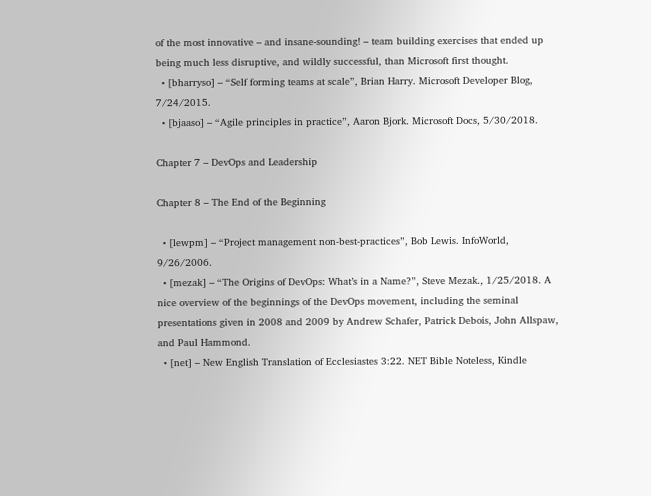of the most innovative – and insane-sounding! – team building exercises that ended up being much less disruptive, and wildly successful, than Microsoft first thought.
  • [bharryso] – “Self forming teams at scale”, Brian Harry. Microsoft Developer Blog, 7/24/2015.
  • [bjaaso] – “Agile principles in practice”, Aaron Bjork. Microsoft Docs, 5/30/2018.

Chapter 7 – DevOps and Leadership

Chapter 8 – The End of the Beginning

  • [lewpm] – “Project management non-best-practices”, Bob Lewis. InfoWorld, 9/26/2006.
  • [mezak] – “The Origins of DevOps: What’s in a Name?”, Steve Mezak., 1/25/2018. A nice overview of the beginnings of the DevOps movement, including the seminal presentations given in 2008 and 2009 by Andrew Schafer, Patrick Debois, John Allspaw, and Paul Hammond.
  • [net] – New English Translation of Ecclesiastes 3:22. NET Bible Noteless, Kindle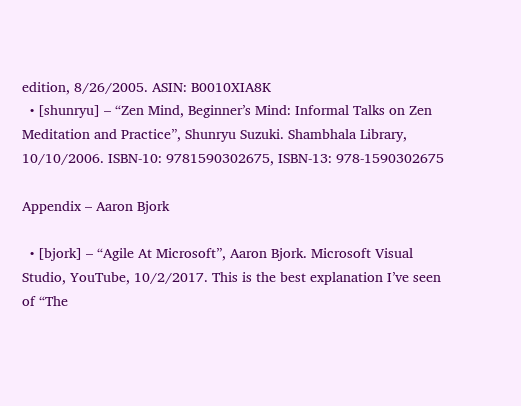edition, 8/26/2005. ASIN: B0010XIA8K
  • [shunryu] – “Zen Mind, Beginner’s Mind: Informal Talks on Zen Meditation and Practice”, Shunryu Suzuki. Shambhala Library, 10/10/2006. ISBN-10: 9781590302675, ISBN-13: 978-1590302675

Appendix – Aaron Bjork

  • [bjork] – “Agile At Microsoft”, Aaron Bjork. Microsoft Visual Studio, YouTube, 10/2/2017. This is the best explanation I’ve seen of “The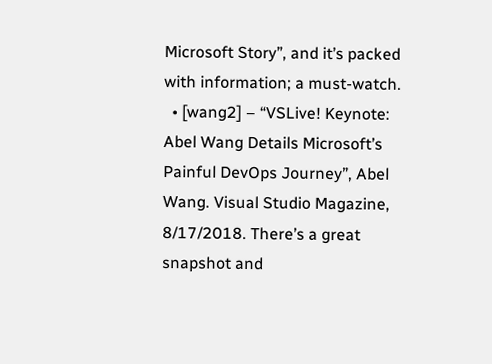Microsoft Story”, and it’s packed with information; a must-watch.
  • [wang2] – “VSLive! Keynote: Abel Wang Details Microsoft’s Painful DevOps Journey”, Abel Wang. Visual Studio Magazine, 8/17/2018. There’s a great snapshot and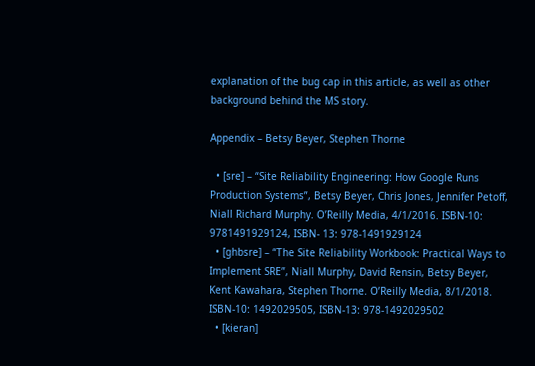explanation of the bug cap in this article, as well as other background behind the MS story.

Appendix – Betsy Beyer, Stephen Thorne

  • [sre] – “Site Reliability Engineering: How Google Runs Production Systems”, Betsy Beyer, Chris Jones, Jennifer Petoff, Niall Richard Murphy. O’Reilly Media, 4/1/2016. ISBN-10: 9781491929124, ISBN- 13: 978-1491929124
  • [ghbsre] – “The Site Reliability Workbook: Practical Ways to Implement SRE”, Niall Murphy, David Rensin, Betsy Beyer, Kent Kawahara, Stephen Thorne. O’Reilly Media, 8/1/2018. ISBN-10: 1492029505, ISBN-13: 978-1492029502
  • [kieran]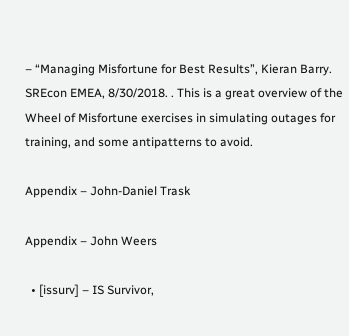– “Managing Misfortune for Best Results”, Kieran Barry. SREcon EMEA, 8/30/2018. . This is a great overview of the Wheel of Misfortune exercises in simulating outages for training, and some antipatterns to avoid.

Appendix – John-Daniel Trask

Appendix – John Weers

  • [issurv] – IS Survivor,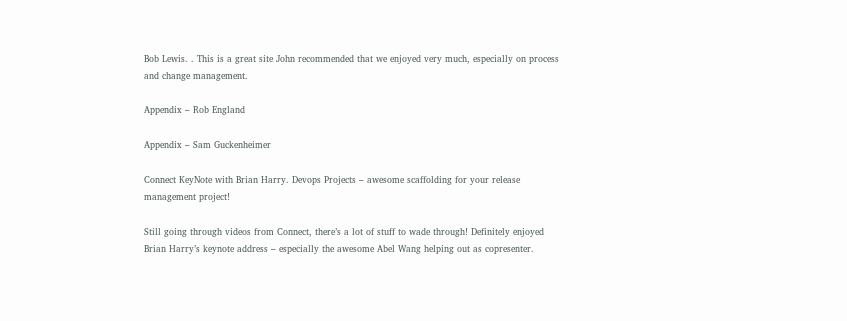Bob Lewis. . This is a great site John recommended that we enjoyed very much, especially on process and change management.

Appendix – Rob England

Appendix – Sam Guckenheimer

Connect KeyNote with Brian Harry. Devops Projects – awesome scaffolding for your release management project!

Still going through videos from Connect, there’s a lot of stuff to wade through! Definitely enjoyed Brian Harry’s keynote address – especially the awesome Abel Wang helping out as copresenter.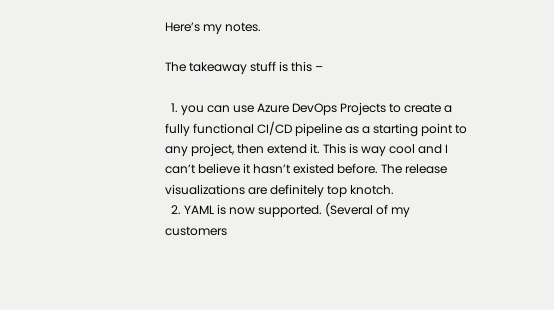Here’s my notes.

The takeaway stuff is this –

  1. you can use Azure DevOps Projects to create a fully functional CI/CD pipeline as a starting point to any project, then extend it. This is way cool and I can’t believe it hasn’t existed before. The release visualizations are definitely top knotch.
  2. YAML is now supported. (Several of my customers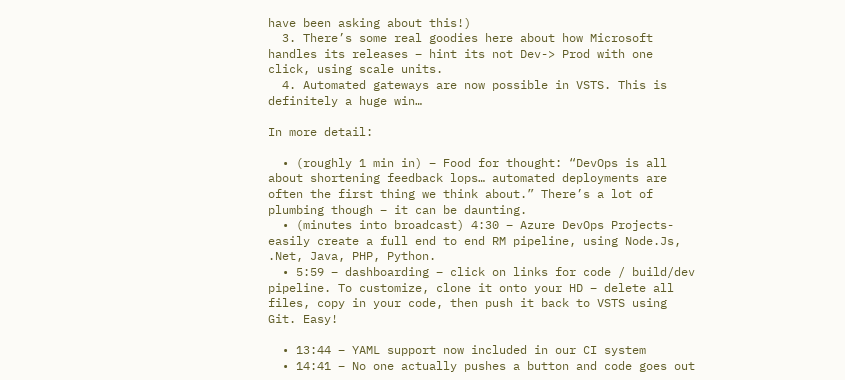have been asking about this!)
  3. There’s some real goodies here about how Microsoft handles its releases – hint its not Dev-> Prod with one click, using scale units.
  4. Automated gateways are now possible in VSTS. This is definitely a huge win…

In more detail:

  • (roughly 1 min in) – Food for thought: “DevOps is all about shortening feedback lops… automated deployments are often the first thing we think about.” There’s a lot of plumbing though – it can be daunting.
  • (minutes into broadcast) 4:30 – Azure DevOps Projects- easily create a full end to end RM pipeline, using Node.Js, .Net, Java, PHP, Python.
  • 5:59 – dashboarding – click on links for code / build/dev pipeline. To customize, clone it onto your HD – delete all files, copy in your code, then push it back to VSTS using Git. Easy!

  • 13:44 – YAML support now included in our CI system
  • 14:41 – No one actually pushes a button and code goes out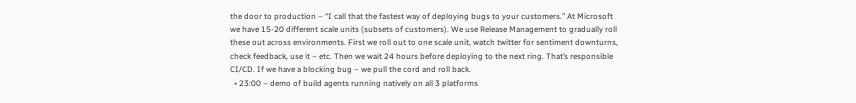the door to production – “I call that the fastest way of deploying bugs to your customers.” At Microsoft we have 15-20 different scale units (subsets of customers). We use Release Management to gradually roll these out across environments. First we roll out to one scale unit, watch twitter for sentiment downturns, check feedback, use it – etc. Then we wait 24 hours before deploying to the next ring. That’s responsible CI/CD. If we have a blocking bug – we pull the cord and roll back.
  • 23:00 – demo of build agents running natively on all 3 platforms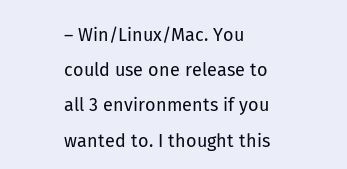– Win/Linux/Mac. You could use one release to all 3 environments if you wanted to. I thought this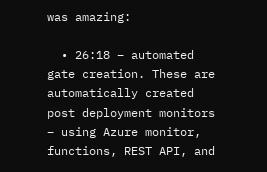was amazing:

  • 26:18 – automated gate creation. These are automatically created post deployment monitors – using Azure monitor, functions, REST API, and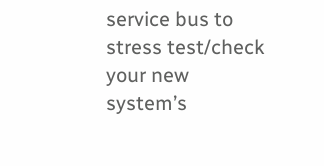service bus to stress test/check your new system’s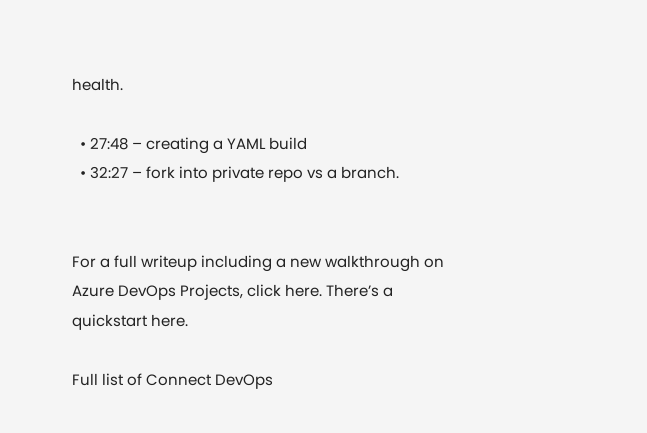health.

  • 27:48 – creating a YAML build
  • 32:27 – fork into private repo vs a branch.


For a full writeup including a new walkthrough on Azure DevOps Projects, click here. There’s a quickstart here.

Full list of Connect DevOps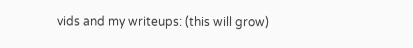vids and my writeups: (this will grow)